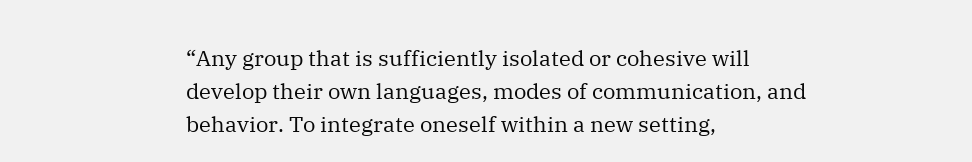“Any group that is sufficiently isolated or cohesive will develop their own languages, modes of communication, and behavior. To integrate oneself within a new setting,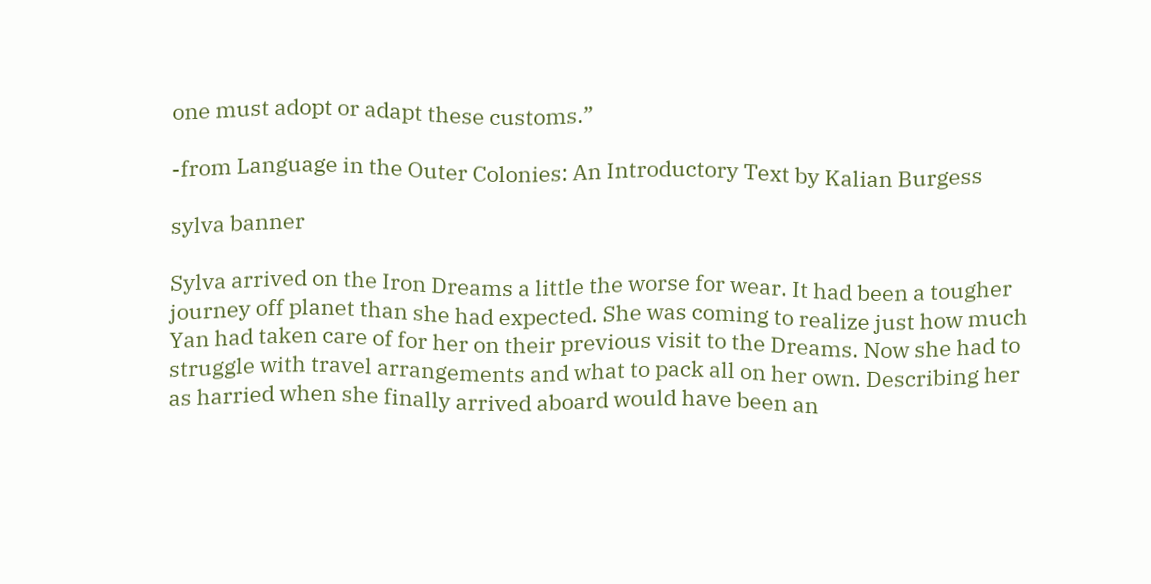one must adopt or adapt these customs.”

-from Language in the Outer Colonies: An Introductory Text by Kalian Burgess

sylva banner

Sylva arrived on the Iron Dreams a little the worse for wear. It had been a tougher journey off planet than she had expected. She was coming to realize just how much Yan had taken care of for her on their previous visit to the Dreams. Now she had to struggle with travel arrangements and what to pack all on her own. Describing her as harried when she finally arrived aboard would have been an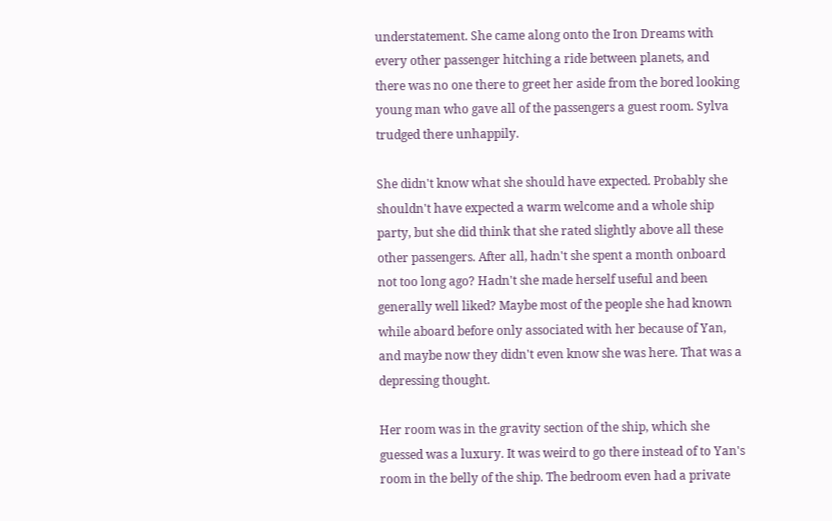understatement. She came along onto the Iron Dreams with every other passenger hitching a ride between planets, and there was no one there to greet her aside from the bored looking young man who gave all of the passengers a guest room. Sylva trudged there unhappily.

She didn't know what she should have expected. Probably she shouldn't have expected a warm welcome and a whole ship party, but she did think that she rated slightly above all these other passengers. After all, hadn't she spent a month onboard not too long ago? Hadn't she made herself useful and been generally well liked? Maybe most of the people she had known while aboard before only associated with her because of Yan, and maybe now they didn't even know she was here. That was a depressing thought.

Her room was in the gravity section of the ship, which she guessed was a luxury. It was weird to go there instead of to Yan's room in the belly of the ship. The bedroom even had a private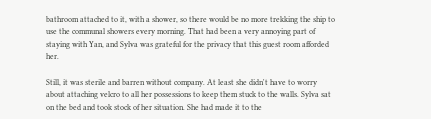bathroom attached to it, with a shower, so there would be no more trekking the ship to use the communal showers every morning. That had been a very annoying part of staying with Yan, and Sylva was grateful for the privacy that this guest room afforded her.

Still, it was sterile and barren without company. At least she didn't have to worry about attaching velcro to all her possessions to keep them stuck to the walls. Sylva sat on the bed and took stock of her situation. She had made it to the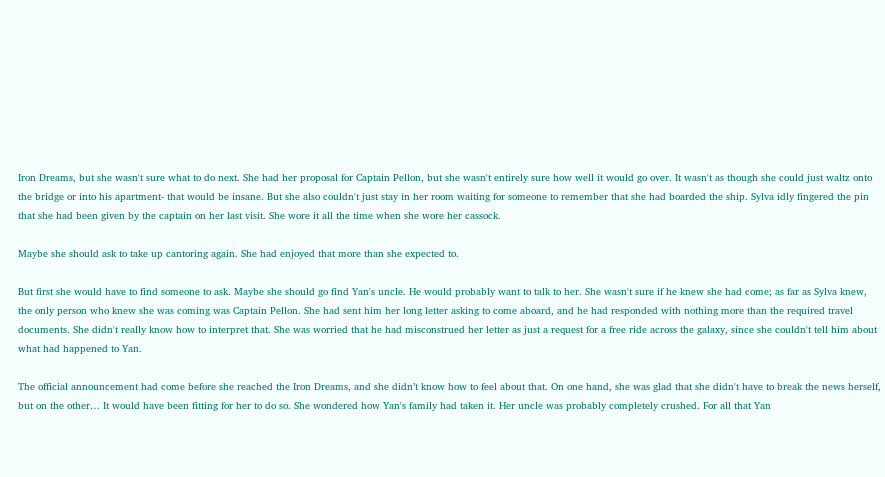Iron Dreams, but she wasn't sure what to do next. She had her proposal for Captain Pellon, but she wasn't entirely sure how well it would go over. It wasn't as though she could just waltz onto the bridge or into his apartment- that would be insane. But she also couldn't just stay in her room waiting for someone to remember that she had boarded the ship. Sylva idly fingered the pin that she had been given by the captain on her last visit. She wore it all the time when she wore her cassock.

Maybe she should ask to take up cantoring again. She had enjoyed that more than she expected to.

But first she would have to find someone to ask. Maybe she should go find Yan's uncle. He would probably want to talk to her. She wasn't sure if he knew she had come; as far as Sylva knew, the only person who knew she was coming was Captain Pellon. She had sent him her long letter asking to come aboard, and he had responded with nothing more than the required travel documents. She didn't really know how to interpret that. She was worried that he had misconstrued her letter as just a request for a free ride across the galaxy, since she couldn't tell him about what had happened to Yan.

The official announcement had come before she reached the Iron Dreams, and she didn’t know how to feel about that. On one hand, she was glad that she didn't have to break the news herself, but on the other… It would have been fitting for her to do so. She wondered how Yan's family had taken it. Her uncle was probably completely crushed. For all that Yan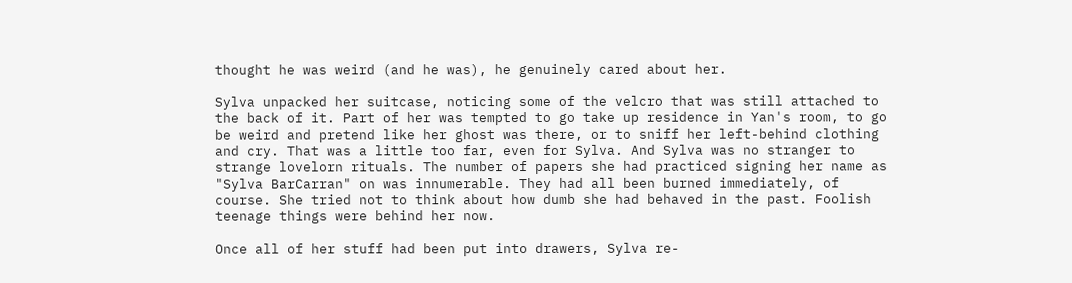thought he was weird (and he was), he genuinely cared about her.

Sylva unpacked her suitcase, noticing some of the velcro that was still attached to the back of it. Part of her was tempted to go take up residence in Yan's room, to go be weird and pretend like her ghost was there, or to sniff her left-behind clothing and cry. That was a little too far, even for Sylva. And Sylva was no stranger to strange lovelorn rituals. The number of papers she had practiced signing her name as "Sylva BarCarran" on was innumerable. They had all been burned immediately, of course. She tried not to think about how dumb she had behaved in the past. Foolish teenage things were behind her now.

Once all of her stuff had been put into drawers, Sylva re-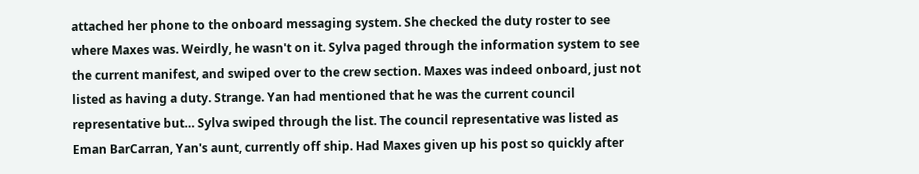attached her phone to the onboard messaging system. She checked the duty roster to see where Maxes was. Weirdly, he wasn't on it. Sylva paged through the information system to see the current manifest, and swiped over to the crew section. Maxes was indeed onboard, just not listed as having a duty. Strange. Yan had mentioned that he was the current council representative but… Sylva swiped through the list. The council representative was listed as Eman BarCarran, Yan's aunt, currently off ship. Had Maxes given up his post so quickly after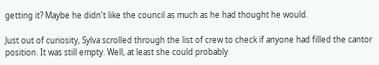getting it? Maybe he didn't like the council as much as he had thought he would.

Just out of curiosity, Sylva scrolled through the list of crew to check if anyone had filled the cantor position. It was still empty. Well, at least she could probably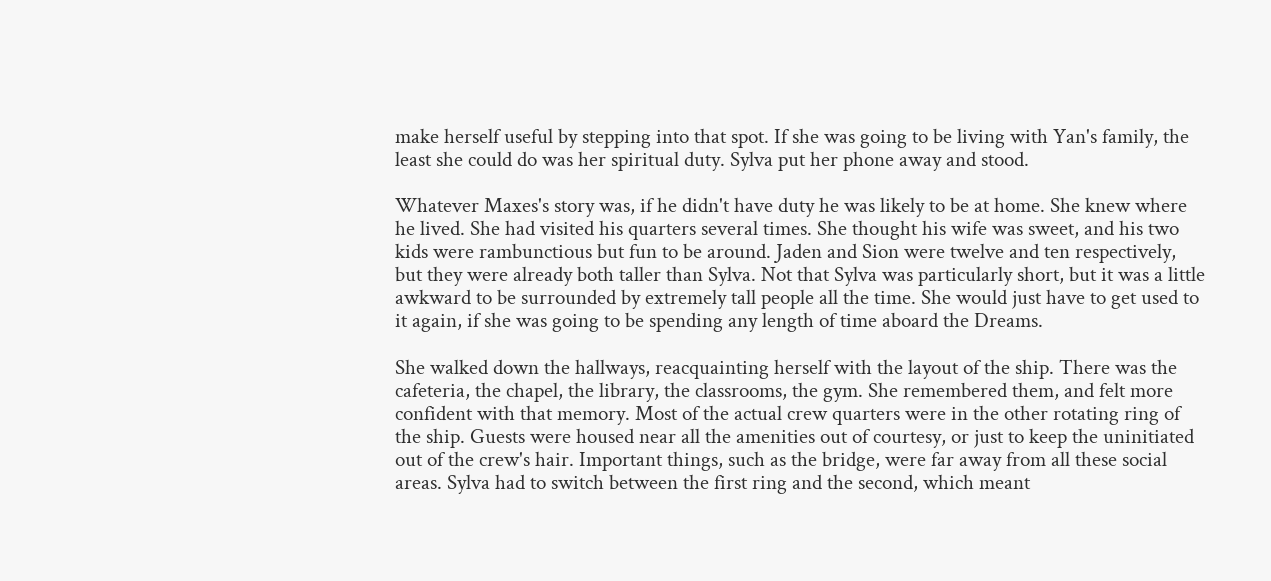make herself useful by stepping into that spot. If she was going to be living with Yan's family, the least she could do was her spiritual duty. Sylva put her phone away and stood.

Whatever Maxes's story was, if he didn't have duty he was likely to be at home. She knew where he lived. She had visited his quarters several times. She thought his wife was sweet, and his two kids were rambunctious but fun to be around. Jaden and Sion were twelve and ten respectively, but they were already both taller than Sylva. Not that Sylva was particularly short, but it was a little awkward to be surrounded by extremely tall people all the time. She would just have to get used to it again, if she was going to be spending any length of time aboard the Dreams.

She walked down the hallways, reacquainting herself with the layout of the ship. There was the cafeteria, the chapel, the library, the classrooms, the gym. She remembered them, and felt more confident with that memory. Most of the actual crew quarters were in the other rotating ring of the ship. Guests were housed near all the amenities out of courtesy, or just to keep the uninitiated out of the crew's hair. Important things, such as the bridge, were far away from all these social areas. Sylva had to switch between the first ring and the second, which meant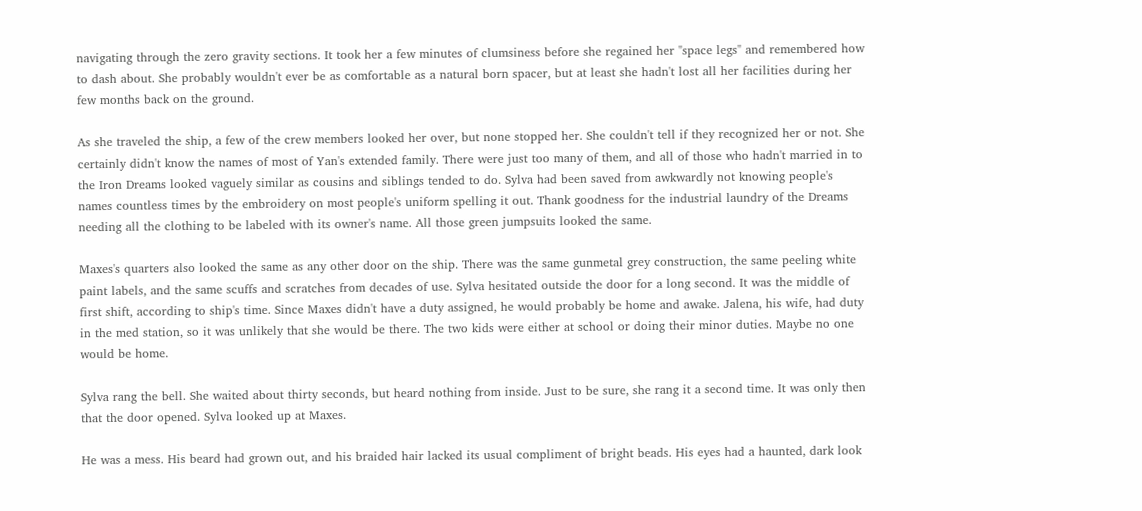navigating through the zero gravity sections. It took her a few minutes of clumsiness before she regained her "space legs" and remembered how to dash about. She probably wouldn't ever be as comfortable as a natural born spacer, but at least she hadn't lost all her facilities during her few months back on the ground.

As she traveled the ship, a few of the crew members looked her over, but none stopped her. She couldn't tell if they recognized her or not. She certainly didn't know the names of most of Yan's extended family. There were just too many of them, and all of those who hadn't married in to the Iron Dreams looked vaguely similar as cousins and siblings tended to do. Sylva had been saved from awkwardly not knowing people's names countless times by the embroidery on most people's uniform spelling it out. Thank goodness for the industrial laundry of the Dreams needing all the clothing to be labeled with its owner's name. All those green jumpsuits looked the same.

Maxes's quarters also looked the same as any other door on the ship. There was the same gunmetal grey construction, the same peeling white paint labels, and the same scuffs and scratches from decades of use. Sylva hesitated outside the door for a long second. It was the middle of first shift, according to ship's time. Since Maxes didn't have a duty assigned, he would probably be home and awake. Jalena, his wife, had duty in the med station, so it was unlikely that she would be there. The two kids were either at school or doing their minor duties. Maybe no one would be home.

Sylva rang the bell. She waited about thirty seconds, but heard nothing from inside. Just to be sure, she rang it a second time. It was only then that the door opened. Sylva looked up at Maxes.

He was a mess. His beard had grown out, and his braided hair lacked its usual compliment of bright beads. His eyes had a haunted, dark look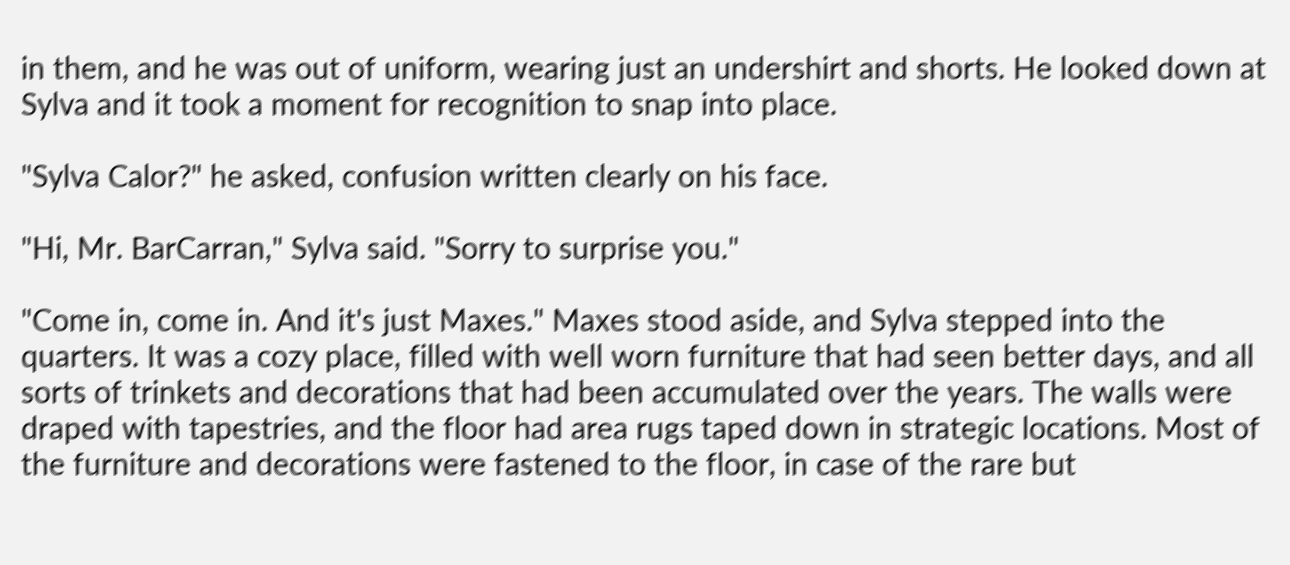in them, and he was out of uniform, wearing just an undershirt and shorts. He looked down at Sylva and it took a moment for recognition to snap into place.

"Sylva Calor?" he asked, confusion written clearly on his face.

"Hi, Mr. BarCarran," Sylva said. "Sorry to surprise you."

"Come in, come in. And it's just Maxes." Maxes stood aside, and Sylva stepped into the quarters. It was a cozy place, filled with well worn furniture that had seen better days, and all sorts of trinkets and decorations that had been accumulated over the years. The walls were draped with tapestries, and the floor had area rugs taped down in strategic locations. Most of the furniture and decorations were fastened to the floor, in case of the rare but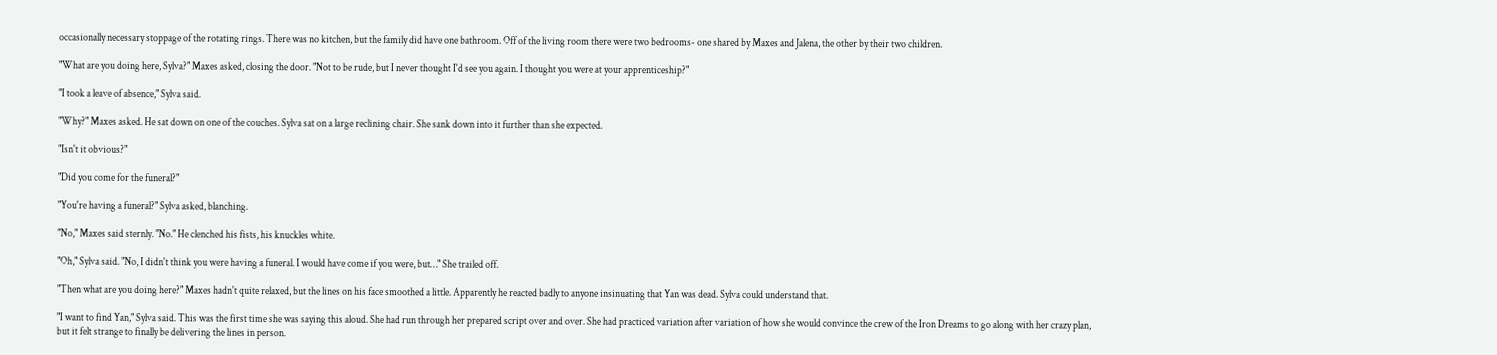occasionally necessary stoppage of the rotating rings. There was no kitchen, but the family did have one bathroom. Off of the living room there were two bedrooms- one shared by Maxes and Jalena, the other by their two children.

"What are you doing here, Sylva?" Maxes asked, closing the door. "Not to be rude, but I never thought I'd see you again. I thought you were at your apprenticeship?"

"I took a leave of absence," Sylva said.

"Why?" Maxes asked. He sat down on one of the couches. Sylva sat on a large reclining chair. She sank down into it further than she expected.

"Isn't it obvious?"

"Did you come for the funeral?"

"You're having a funeral?" Sylva asked, blanching.

"No," Maxes said sternly. "No." He clenched his fists, his knuckles white.

"Oh," Sylva said. "No, I didn't think you were having a funeral. I would have come if you were, but…" She trailed off.

"Then what are you doing here?" Maxes hadn't quite relaxed, but the lines on his face smoothed a little. Apparently he reacted badly to anyone insinuating that Yan was dead. Sylva could understand that.

"I want to find Yan," Sylva said. This was the first time she was saying this aloud. She had run through her prepared script over and over. She had practiced variation after variation of how she would convince the crew of the Iron Dreams to go along with her crazy plan, but it felt strange to finally be delivering the lines in person.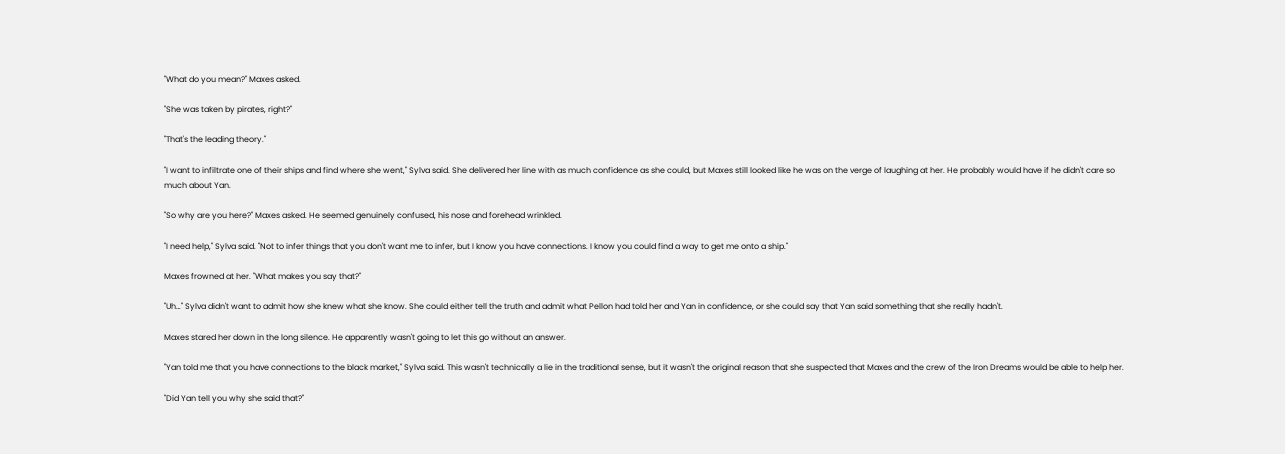"What do you mean?" Maxes asked.

"She was taken by pirates, right?"

"That's the leading theory."

"I want to infiltrate one of their ships and find where she went," Sylva said. She delivered her line with as much confidence as she could, but Maxes still looked like he was on the verge of laughing at her. He probably would have if he didn't care so much about Yan.

"So why are you here?" Maxes asked. He seemed genuinely confused, his nose and forehead wrinkled.

"I need help," Sylva said. "Not to infer things that you don't want me to infer, but I know you have connections. I know you could find a way to get me onto a ship."

Maxes frowned at her. "What makes you say that?"

"Uh…" Sylva didn't want to admit how she knew what she know. She could either tell the truth and admit what Pellon had told her and Yan in confidence, or she could say that Yan said something that she really hadn't.

Maxes stared her down in the long silence. He apparently wasn't going to let this go without an answer.

"Yan told me that you have connections to the black market," Sylva said. This wasn't technically a lie in the traditional sense, but it wasn't the original reason that she suspected that Maxes and the crew of the Iron Dreams would be able to help her.

"Did Yan tell you why she said that?"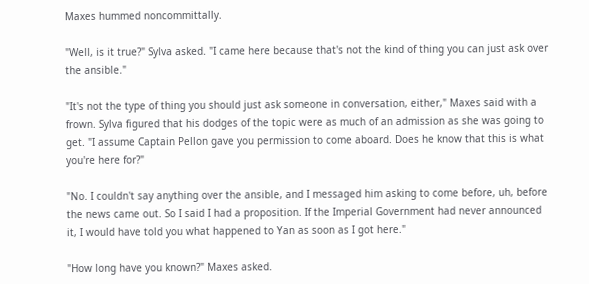Maxes hummed noncommittally.

"Well, is it true?" Sylva asked. "I came here because that's not the kind of thing you can just ask over the ansible."

"It's not the type of thing you should just ask someone in conversation, either," Maxes said with a frown. Sylva figured that his dodges of the topic were as much of an admission as she was going to get. "I assume Captain Pellon gave you permission to come aboard. Does he know that this is what you're here for?"

"No. I couldn't say anything over the ansible, and I messaged him asking to come before, uh, before the news came out. So I said I had a proposition. If the Imperial Government had never announced it, I would have told you what happened to Yan as soon as I got here."

"How long have you known?" Maxes asked.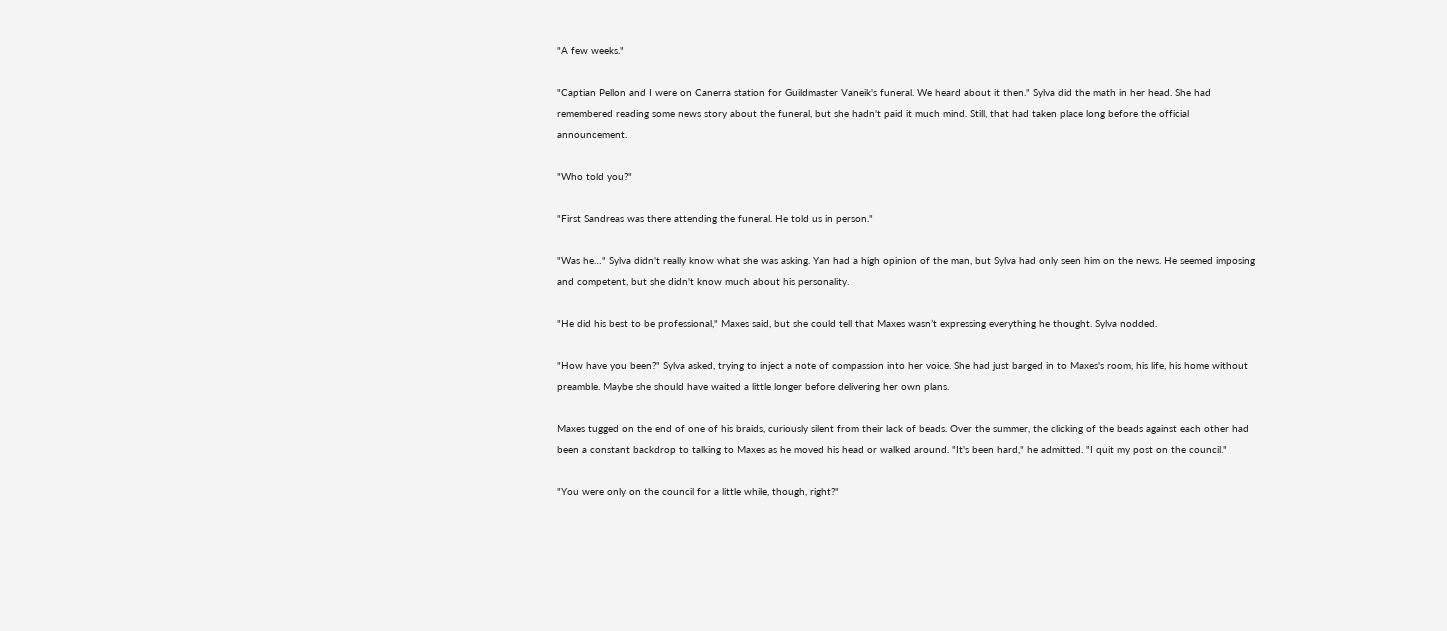"A few weeks."

"Captian Pellon and I were on Canerra station for Guildmaster Vaneik's funeral. We heard about it then." Sylva did the math in her head. She had remembered reading some news story about the funeral, but she hadn't paid it much mind. Still, that had taken place long before the official announcement.

"Who told you?"

"First Sandreas was there attending the funeral. He told us in person."

"Was he…" Sylva didn't really know what she was asking. Yan had a high opinion of the man, but Sylva had only seen him on the news. He seemed imposing and competent, but she didn't know much about his personality.

"He did his best to be professional," Maxes said, but she could tell that Maxes wasn’t expressing everything he thought. Sylva nodded.

"How have you been?" Sylva asked, trying to inject a note of compassion into her voice. She had just barged in to Maxes's room, his life, his home without preamble. Maybe she should have waited a little longer before delivering her own plans.

Maxes tugged on the end of one of his braids, curiously silent from their lack of beads. Over the summer, the clicking of the beads against each other had been a constant backdrop to talking to Maxes as he moved his head or walked around. "It's been hard," he admitted. "I quit my post on the council."

"You were only on the council for a little while, though, right?"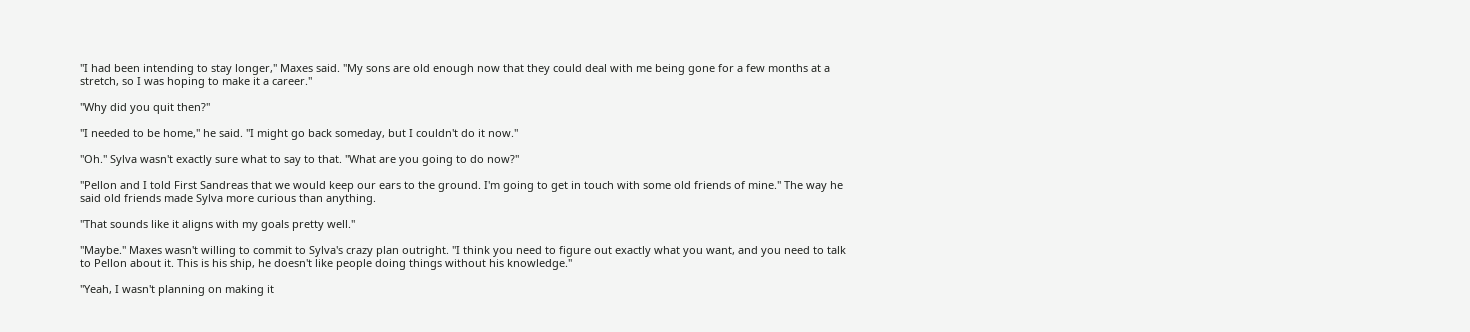"I had been intending to stay longer," Maxes said. "My sons are old enough now that they could deal with me being gone for a few months at a stretch, so I was hoping to make it a career."

"Why did you quit then?"

"I needed to be home," he said. "I might go back someday, but I couldn't do it now."

"Oh." Sylva wasn't exactly sure what to say to that. "What are you going to do now?"

"Pellon and I told First Sandreas that we would keep our ears to the ground. I'm going to get in touch with some old friends of mine." The way he said old friends made Sylva more curious than anything.

"That sounds like it aligns with my goals pretty well."

"Maybe." Maxes wasn't willing to commit to Sylva's crazy plan outright. "I think you need to figure out exactly what you want, and you need to talk to Pellon about it. This is his ship, he doesn't like people doing things without his knowledge."

"Yeah, I wasn't planning on making it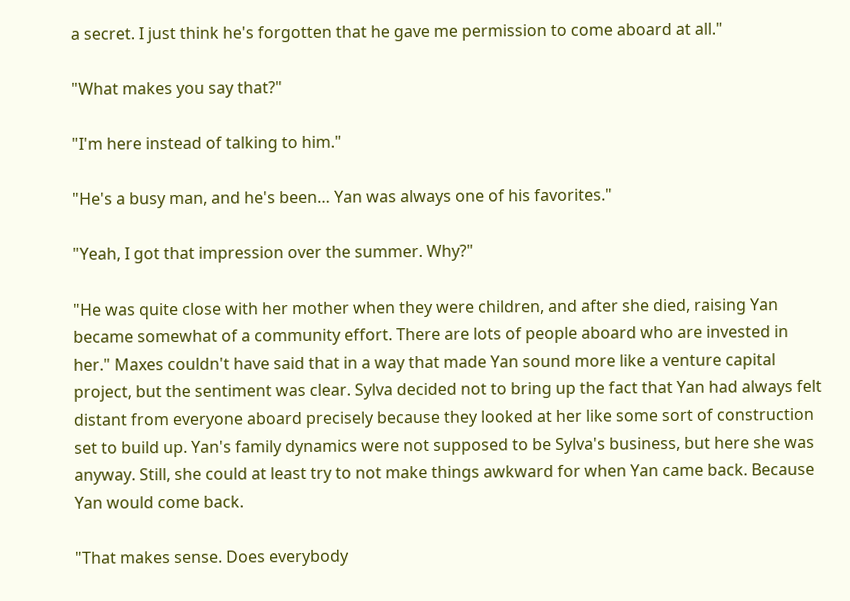a secret. I just think he's forgotten that he gave me permission to come aboard at all."

"What makes you say that?"

"I'm here instead of talking to him."

"He's a busy man, and he's been… Yan was always one of his favorites."

"Yeah, I got that impression over the summer. Why?"

"He was quite close with her mother when they were children, and after she died, raising Yan became somewhat of a community effort. There are lots of people aboard who are invested in her." Maxes couldn't have said that in a way that made Yan sound more like a venture capital project, but the sentiment was clear. Sylva decided not to bring up the fact that Yan had always felt distant from everyone aboard precisely because they looked at her like some sort of construction set to build up. Yan's family dynamics were not supposed to be Sylva's business, but here she was anyway. Still, she could at least try to not make things awkward for when Yan came back. Because Yan would come back.

"That makes sense. Does everybody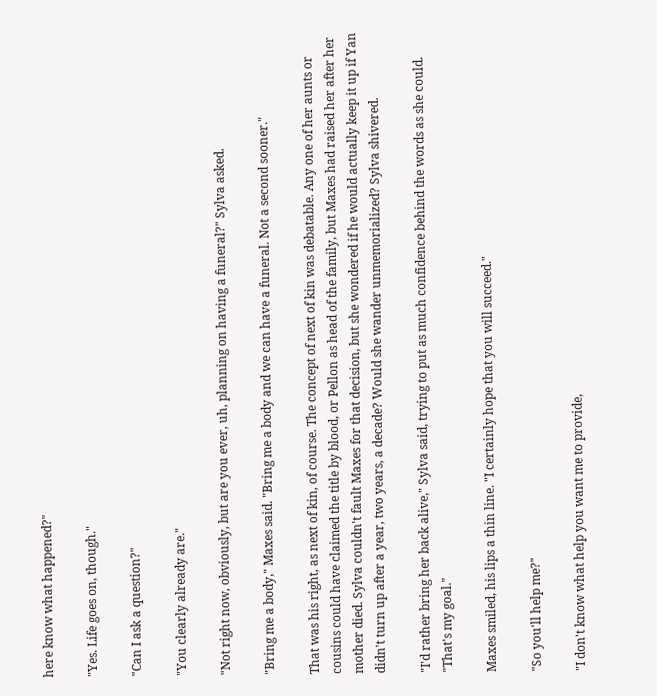here know what happened?"

"Yes. Life goes on, though."

"Can I ask a question?"

"You clearly already are."

"Not right now, obviously, but are you ever, uh, planning on having a funeral?" Sylva asked.

"Bring me a body," Maxes said. "Bring me a body and we can have a funeral. Not a second sooner."

That was his right, as next of kin, of course. The concept of next of kin was debatable. Any one of her aunts or cousins could have claimed the title by blood, or Pellon as head of the family, but Maxes had raised her after her mother died. Sylva couldn't fault Maxes for that decision, but she wondered if he would actually keep it up if Yan didn't turn up after a year, two years, a decade? Would she wander unmemorialized? Sylva shivered.

"I'd rather bring her back alive," Sylva said, trying to put as much confidence behind the words as she could. "That's my goal."

Maxes smiled, his lips a thin line. "I certainly hope that you will succeed."

"So you'll help me?"

"I don't know what help you want me to provide,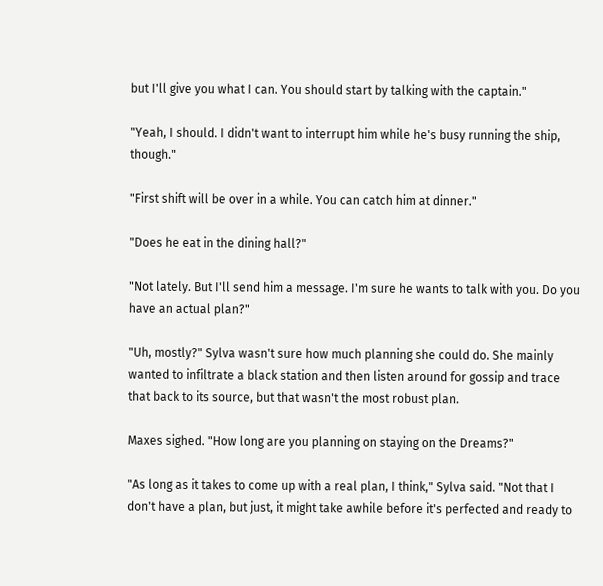but I'll give you what I can. You should start by talking with the captain."

"Yeah, I should. I didn't want to interrupt him while he's busy running the ship, though."

"First shift will be over in a while. You can catch him at dinner."

"Does he eat in the dining hall?"

"Not lately. But I'll send him a message. I'm sure he wants to talk with you. Do you have an actual plan?"

"Uh, mostly?" Sylva wasn't sure how much planning she could do. She mainly wanted to infiltrate a black station and then listen around for gossip and trace that back to its source, but that wasn't the most robust plan.

Maxes sighed. "How long are you planning on staying on the Dreams?"

"As long as it takes to come up with a real plan, I think," Sylva said. "Not that I don't have a plan, but just, it might take awhile before it's perfected and ready to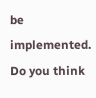be implemented. Do you think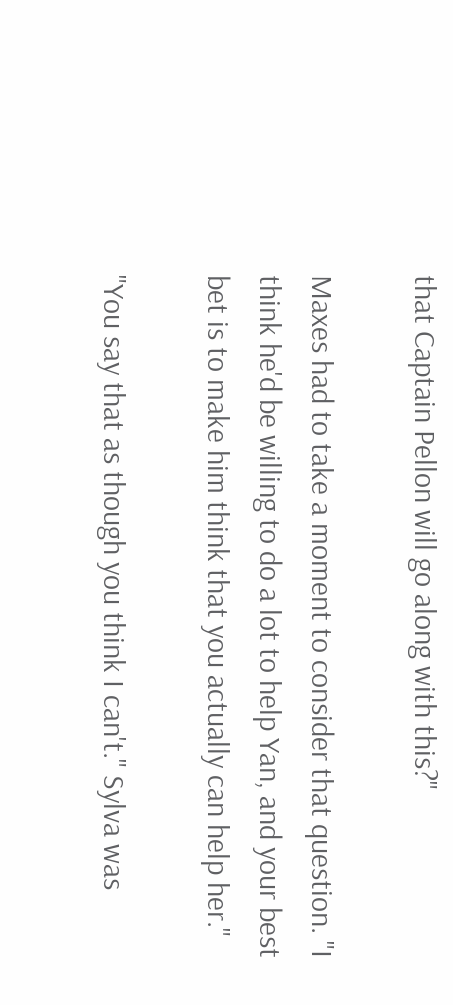that Captain Pellon will go along with this?"

Maxes had to take a moment to consider that question. "I think he'd be willing to do a lot to help Yan, and your best bet is to make him think that you actually can help her."

"You say that as though you think I can't." Sylva was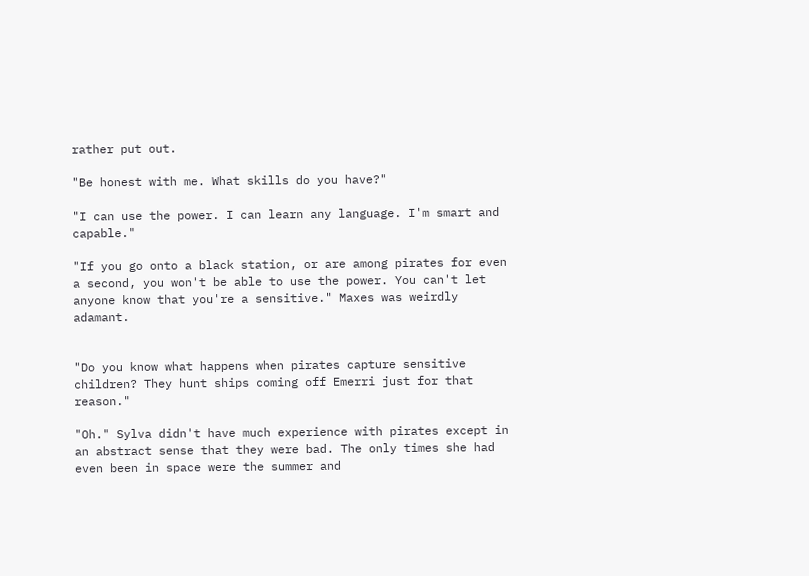rather put out.

"Be honest with me. What skills do you have?"

"I can use the power. I can learn any language. I'm smart and capable."

"If you go onto a black station, or are among pirates for even a second, you won't be able to use the power. You can't let anyone know that you're a sensitive." Maxes was weirdly adamant.


"Do you know what happens when pirates capture sensitive children? They hunt ships coming off Emerri just for that reason."

"Oh." Sylva didn't have much experience with pirates except in an abstract sense that they were bad. The only times she had even been in space were the summer and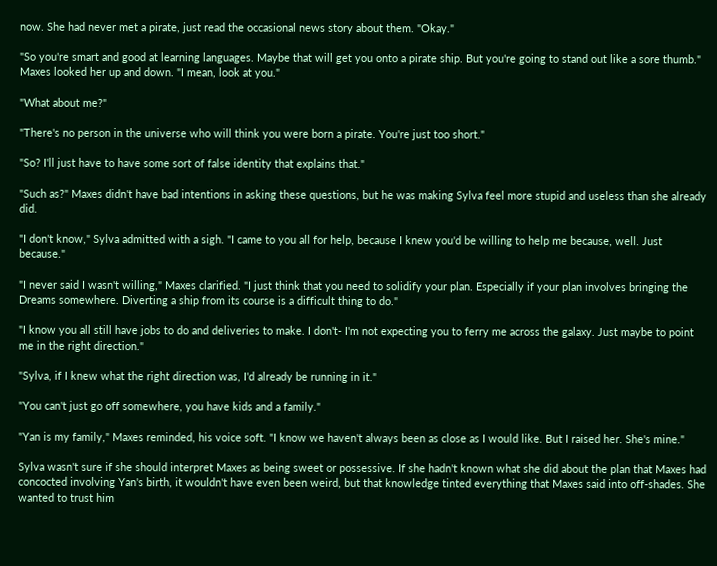now. She had never met a pirate, just read the occasional news story about them. "Okay."

"So you're smart and good at learning languages. Maybe that will get you onto a pirate ship. But you're going to stand out like a sore thumb." Maxes looked her up and down. "I mean, look at you."

"What about me?"

"There's no person in the universe who will think you were born a pirate. You're just too short."

"So? I'll just have to have some sort of false identity that explains that."

"Such as?" Maxes didn't have bad intentions in asking these questions, but he was making Sylva feel more stupid and useless than she already did.

"I don't know," Sylva admitted with a sigh. "I came to you all for help, because I knew you'd be willing to help me because, well. Just because."

"I never said I wasn't willing," Maxes clarified. "I just think that you need to solidify your plan. Especially if your plan involves bringing the Dreams somewhere. Diverting a ship from its course is a difficult thing to do."

"I know you all still have jobs to do and deliveries to make. I don't- I'm not expecting you to ferry me across the galaxy. Just maybe to point me in the right direction."

"Sylva, if I knew what the right direction was, I'd already be running in it."

"You can't just go off somewhere, you have kids and a family."

"Yan is my family," Maxes reminded, his voice soft. "I know we haven't always been as close as I would like. But I raised her. She's mine."

Sylva wasn't sure if she should interpret Maxes as being sweet or possessive. If she hadn't known what she did about the plan that Maxes had concocted involving Yan's birth, it wouldn't have even been weird, but that knowledge tinted everything that Maxes said into off-shades. She wanted to trust him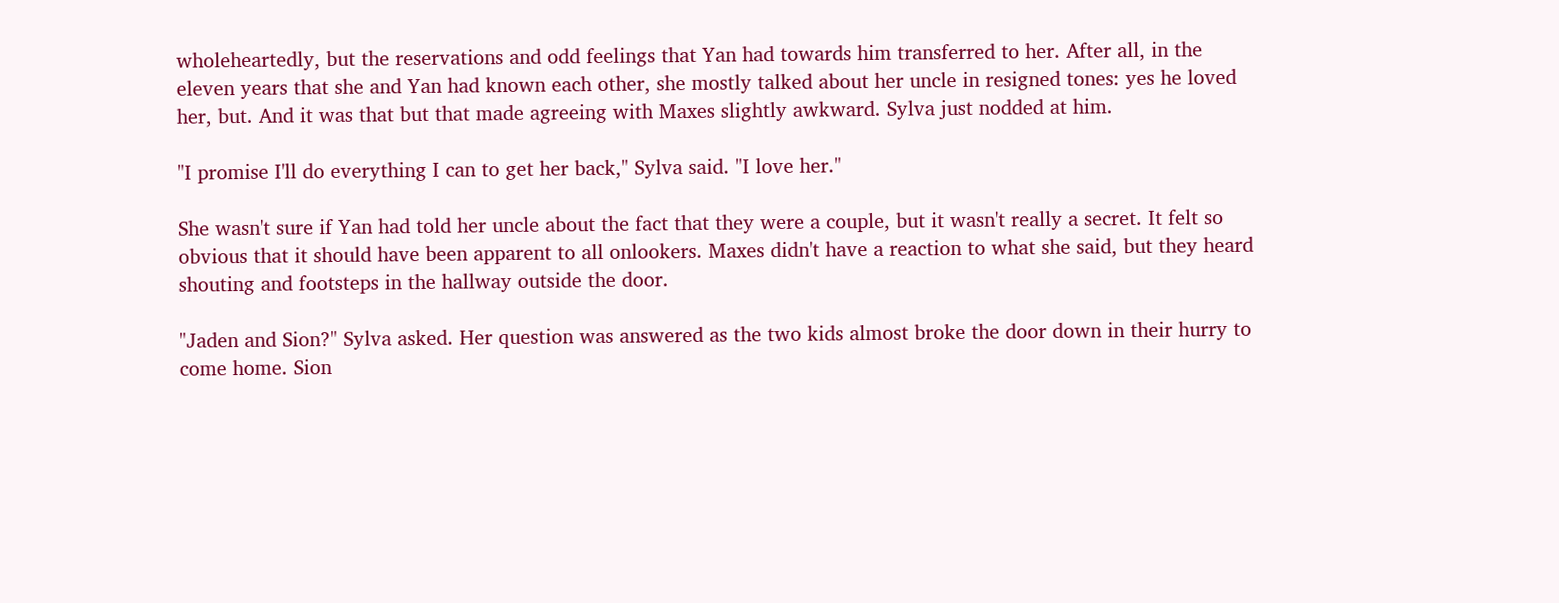wholeheartedly, but the reservations and odd feelings that Yan had towards him transferred to her. After all, in the eleven years that she and Yan had known each other, she mostly talked about her uncle in resigned tones: yes he loved her, but. And it was that but that made agreeing with Maxes slightly awkward. Sylva just nodded at him.

"I promise I'll do everything I can to get her back," Sylva said. "I love her."

She wasn't sure if Yan had told her uncle about the fact that they were a couple, but it wasn't really a secret. It felt so obvious that it should have been apparent to all onlookers. Maxes didn't have a reaction to what she said, but they heard shouting and footsteps in the hallway outside the door.

"Jaden and Sion?" Sylva asked. Her question was answered as the two kids almost broke the door down in their hurry to come home. Sion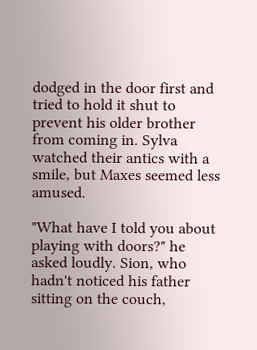dodged in the door first and tried to hold it shut to prevent his older brother from coming in. Sylva watched their antics with a smile, but Maxes seemed less amused.

"What have I told you about playing with doors?" he asked loudly. Sion, who hadn't noticed his father sitting on the couch,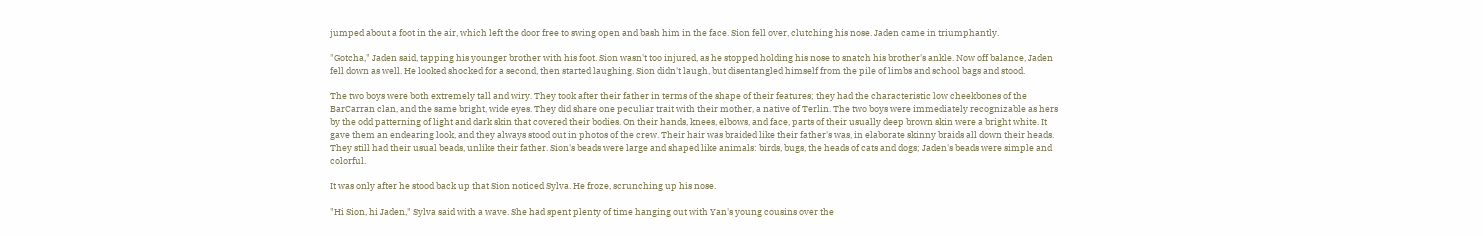jumped about a foot in the air, which left the door free to swing open and bash him in the face. Sion fell over, clutching his nose. Jaden came in triumphantly.

"Gotcha," Jaden said, tapping his younger brother with his foot. Sion wasn't too injured, as he stopped holding his nose to snatch his brother's ankle. Now off balance, Jaden fell down as well. He looked shocked for a second, then started laughing. Sion didn't laugh, but disentangled himself from the pile of limbs and school bags and stood.

The two boys were both extremely tall and wiry. They took after their father in terms of the shape of their features; they had the characteristic low cheekbones of the BarCarran clan, and the same bright, wide eyes. They did share one peculiar trait with their mother, a native of Terlin. The two boys were immediately recognizable as hers by the odd patterning of light and dark skin that covered their bodies. On their hands, knees, elbows, and face, parts of their usually deep brown skin were a bright white. It gave them an endearing look, and they always stood out in photos of the crew. Their hair was braided like their father's was, in elaborate skinny braids all down their heads. They still had their usual beads, unlike their father. Sion's beads were large and shaped like animals: birds, bugs, the heads of cats and dogs; Jaden's beads were simple and colorful.

It was only after he stood back up that Sion noticed Sylva. He froze, scrunching up his nose.

"Hi Sion, hi Jaden," Sylva said with a wave. She had spent plenty of time hanging out with Yan's young cousins over the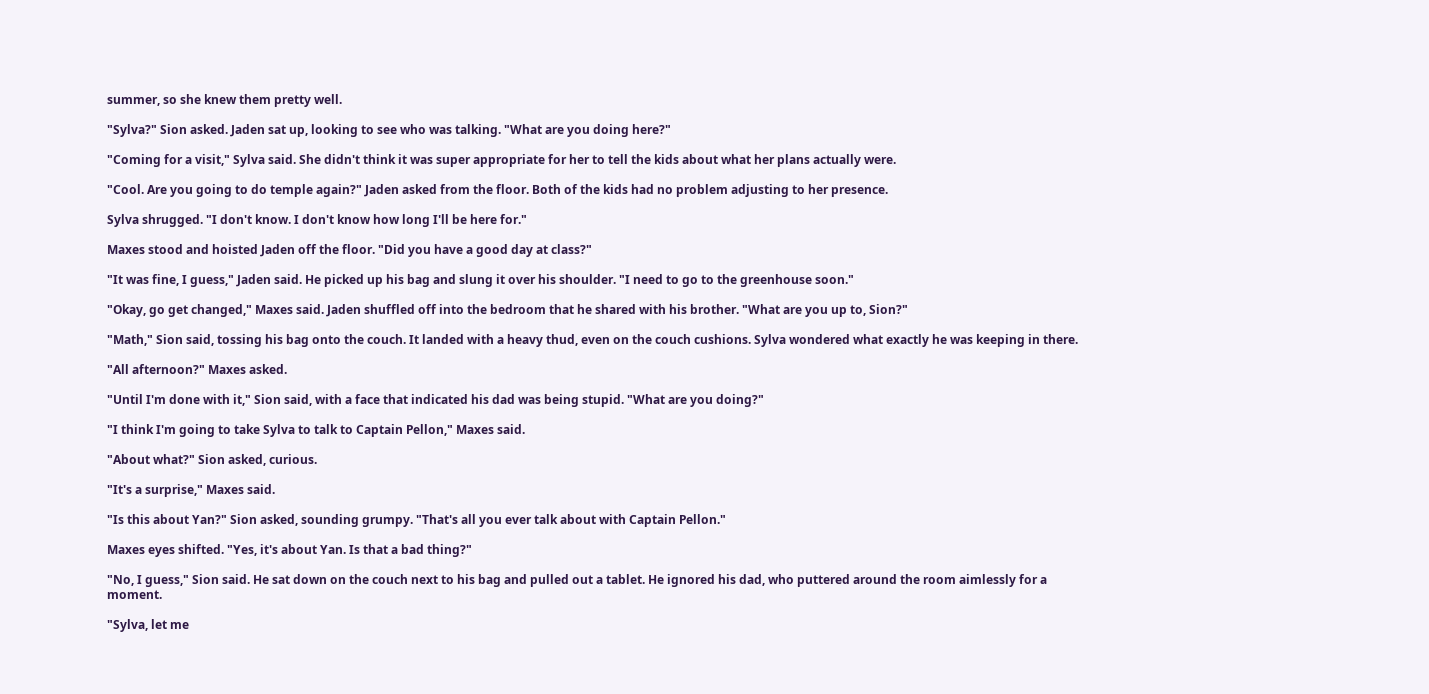summer, so she knew them pretty well.

"Sylva?" Sion asked. Jaden sat up, looking to see who was talking. "What are you doing here?"

"Coming for a visit," Sylva said. She didn't think it was super appropriate for her to tell the kids about what her plans actually were.

"Cool. Are you going to do temple again?" Jaden asked from the floor. Both of the kids had no problem adjusting to her presence.

Sylva shrugged. "I don't know. I don't know how long I'll be here for."

Maxes stood and hoisted Jaden off the floor. "Did you have a good day at class?"

"It was fine, I guess," Jaden said. He picked up his bag and slung it over his shoulder. "I need to go to the greenhouse soon."

"Okay, go get changed," Maxes said. Jaden shuffled off into the bedroom that he shared with his brother. "What are you up to, Sion?"

"Math," Sion said, tossing his bag onto the couch. It landed with a heavy thud, even on the couch cushions. Sylva wondered what exactly he was keeping in there.

"All afternoon?" Maxes asked.

"Until I'm done with it," Sion said, with a face that indicated his dad was being stupid. "What are you doing?"

"I think I'm going to take Sylva to talk to Captain Pellon," Maxes said.

"About what?" Sion asked, curious.

"It's a surprise," Maxes said.

"Is this about Yan?" Sion asked, sounding grumpy. "That's all you ever talk about with Captain Pellon."

Maxes eyes shifted. "Yes, it's about Yan. Is that a bad thing?"

"No, I guess," Sion said. He sat down on the couch next to his bag and pulled out a tablet. He ignored his dad, who puttered around the room aimlessly for a moment.

"Sylva, let me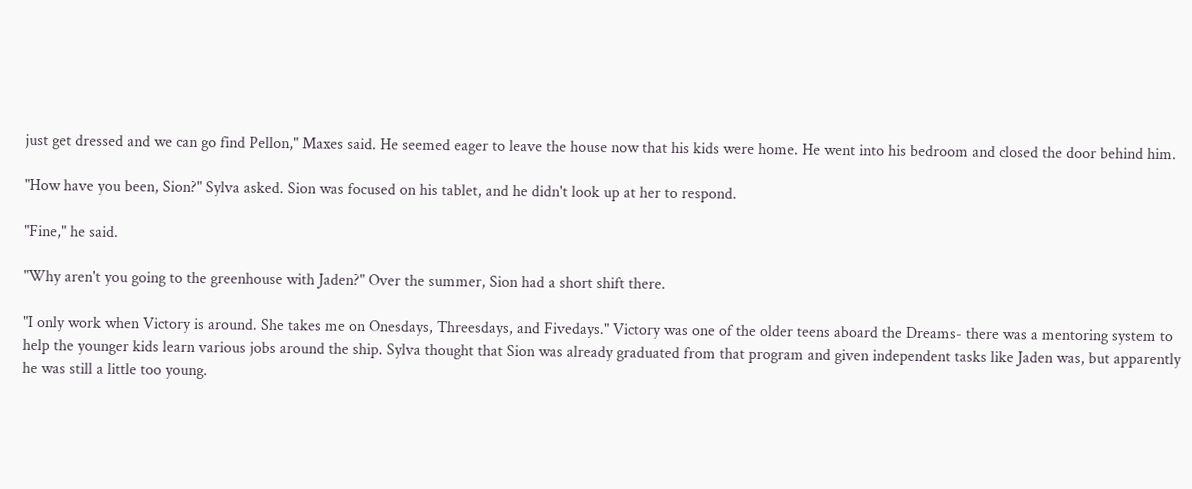just get dressed and we can go find Pellon," Maxes said. He seemed eager to leave the house now that his kids were home. He went into his bedroom and closed the door behind him.

"How have you been, Sion?" Sylva asked. Sion was focused on his tablet, and he didn't look up at her to respond.

"Fine," he said.

"Why aren't you going to the greenhouse with Jaden?" Over the summer, Sion had a short shift there.

"I only work when Victory is around. She takes me on Onesdays, Threesdays, and Fivedays." Victory was one of the older teens aboard the Dreams- there was a mentoring system to help the younger kids learn various jobs around the ship. Sylva thought that Sion was already graduated from that program and given independent tasks like Jaden was, but apparently he was still a little too young.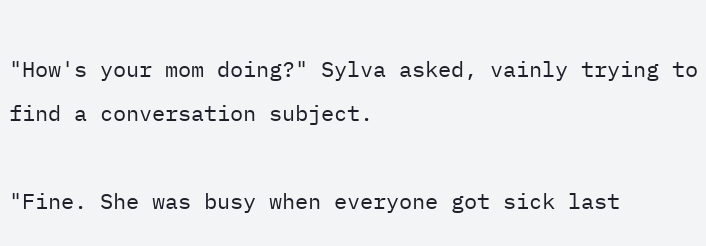"How's your mom doing?" Sylva asked, vainly trying to find a conversation subject.

"Fine. She was busy when everyone got sick last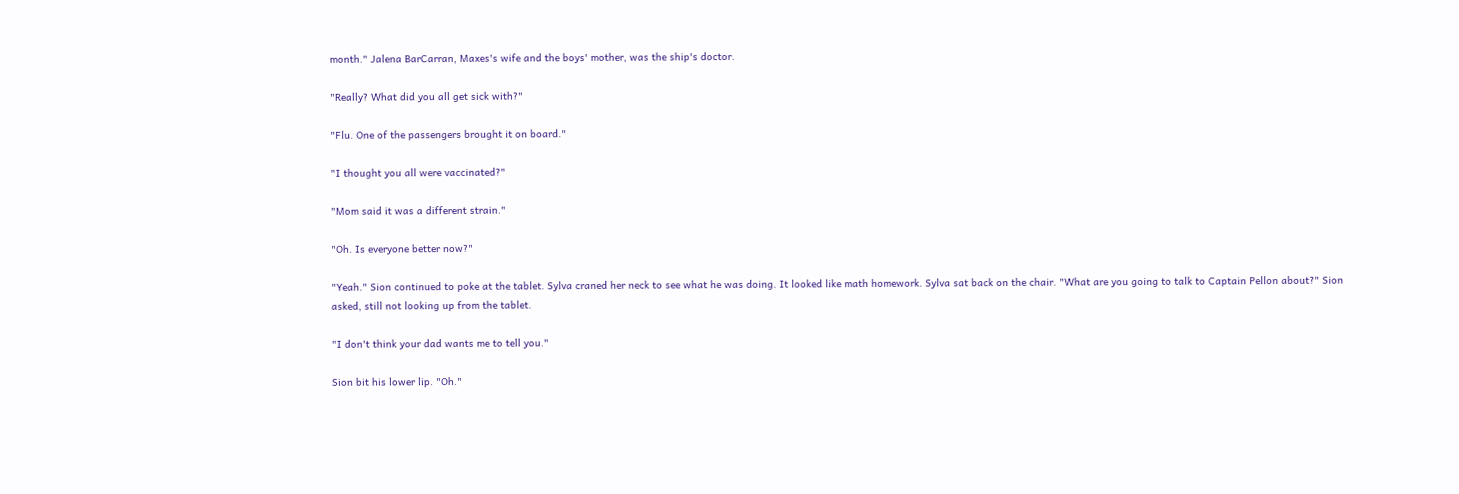month." Jalena BarCarran, Maxes's wife and the boys' mother, was the ship's doctor.

"Really? What did you all get sick with?"

"Flu. One of the passengers brought it on board."

"I thought you all were vaccinated?"

"Mom said it was a different strain."

"Oh. Is everyone better now?"

"Yeah." Sion continued to poke at the tablet. Sylva craned her neck to see what he was doing. It looked like math homework. Sylva sat back on the chair. "What are you going to talk to Captain Pellon about?" Sion asked, still not looking up from the tablet.

"I don't think your dad wants me to tell you."

Sion bit his lower lip. "Oh."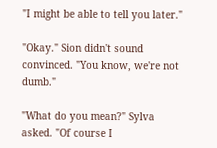"I might be able to tell you later."

"Okay." Sion didn't sound convinced. "You know, we're not dumb."

"What do you mean?" Sylva asked. "Of course I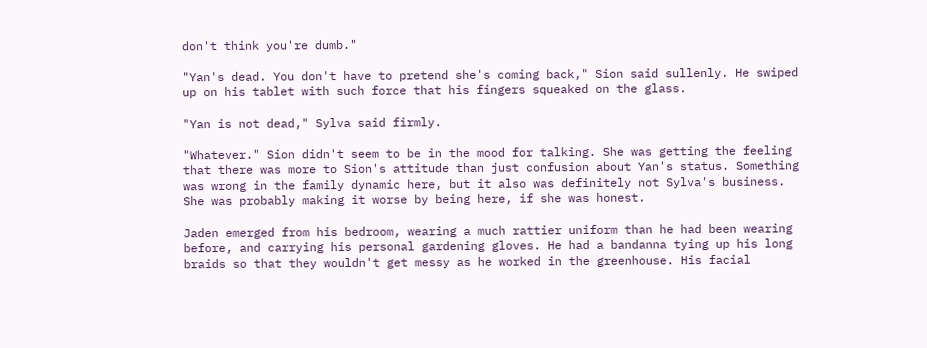don't think you're dumb."

"Yan's dead. You don't have to pretend she's coming back," Sion said sullenly. He swiped up on his tablet with such force that his fingers squeaked on the glass.

"Yan is not dead," Sylva said firmly.

"Whatever." Sion didn't seem to be in the mood for talking. She was getting the feeling that there was more to Sion's attitude than just confusion about Yan's status. Something was wrong in the family dynamic here, but it also was definitely not Sylva's business. She was probably making it worse by being here, if she was honest.

Jaden emerged from his bedroom, wearing a much rattier uniform than he had been wearing before, and carrying his personal gardening gloves. He had a bandanna tying up his long braids so that they wouldn't get messy as he worked in the greenhouse. His facial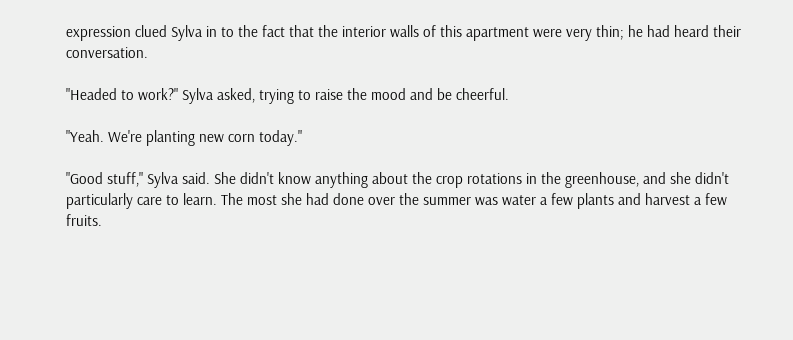expression clued Sylva in to the fact that the interior walls of this apartment were very thin; he had heard their conversation.

"Headed to work?" Sylva asked, trying to raise the mood and be cheerful.

"Yeah. We're planting new corn today."

"Good stuff," Sylva said. She didn't know anything about the crop rotations in the greenhouse, and she didn't particularly care to learn. The most she had done over the summer was water a few plants and harvest a few fruits.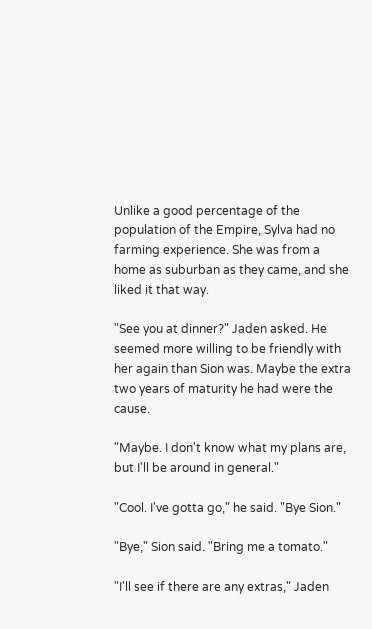Unlike a good percentage of the population of the Empire, Sylva had no farming experience. She was from a home as suburban as they came, and she liked it that way.

"See you at dinner?" Jaden asked. He seemed more willing to be friendly with her again than Sion was. Maybe the extra two years of maturity he had were the cause.

"Maybe. I don't know what my plans are, but I'll be around in general."

"Cool. I've gotta go," he said. "Bye Sion."

"Bye," Sion said. "Bring me a tomato."

"I'll see if there are any extras," Jaden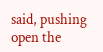said, pushing open the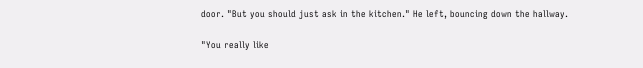door. "But you should just ask in the kitchen." He left, bouncing down the hallway.

"You really like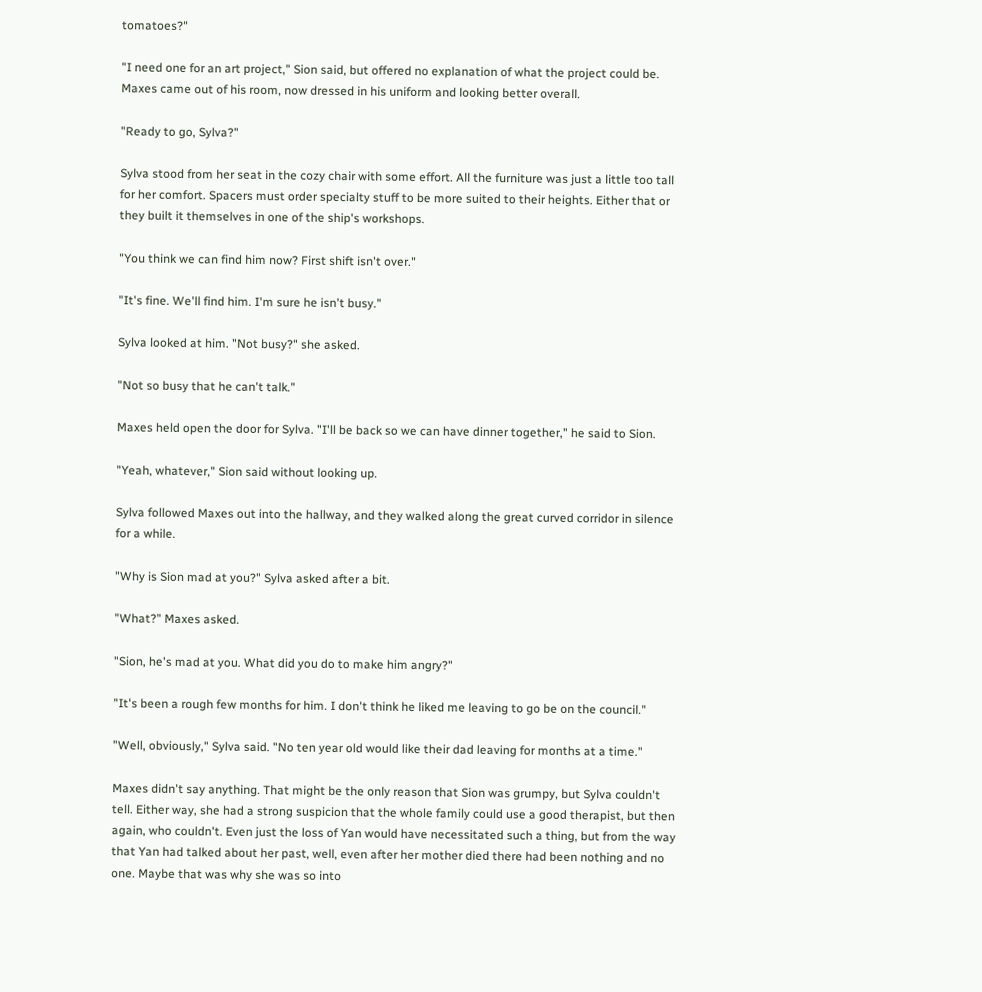tomatoes?"

"I need one for an art project," Sion said, but offered no explanation of what the project could be. Maxes came out of his room, now dressed in his uniform and looking better overall.

"Ready to go, Sylva?"

Sylva stood from her seat in the cozy chair with some effort. All the furniture was just a little too tall for her comfort. Spacers must order specialty stuff to be more suited to their heights. Either that or they built it themselves in one of the ship's workshops.

"You think we can find him now? First shift isn't over."

"It's fine. We'll find him. I'm sure he isn't busy."

Sylva looked at him. "Not busy?" she asked.

"Not so busy that he can't talk."

Maxes held open the door for Sylva. "I'll be back so we can have dinner together," he said to Sion.

"Yeah, whatever," Sion said without looking up.

Sylva followed Maxes out into the hallway, and they walked along the great curved corridor in silence for a while.

"Why is Sion mad at you?" Sylva asked after a bit.

"What?" Maxes asked.

"Sion, he's mad at you. What did you do to make him angry?"

"It's been a rough few months for him. I don't think he liked me leaving to go be on the council."

"Well, obviously," Sylva said. "No ten year old would like their dad leaving for months at a time."

Maxes didn't say anything. That might be the only reason that Sion was grumpy, but Sylva couldn't tell. Either way, she had a strong suspicion that the whole family could use a good therapist, but then again, who couldn't. Even just the loss of Yan would have necessitated such a thing, but from the way that Yan had talked about her past, well, even after her mother died there had been nothing and no one. Maybe that was why she was so into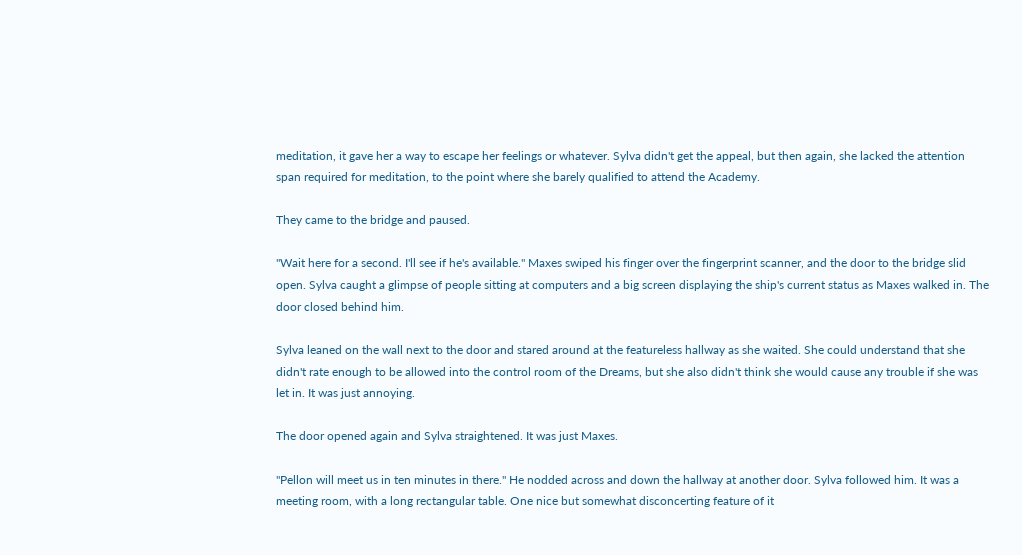meditation, it gave her a way to escape her feelings or whatever. Sylva didn't get the appeal, but then again, she lacked the attention span required for meditation, to the point where she barely qualified to attend the Academy.

They came to the bridge and paused.

"Wait here for a second. I'll see if he's available." Maxes swiped his finger over the fingerprint scanner, and the door to the bridge slid open. Sylva caught a glimpse of people sitting at computers and a big screen displaying the ship's current status as Maxes walked in. The door closed behind him.

Sylva leaned on the wall next to the door and stared around at the featureless hallway as she waited. She could understand that she didn't rate enough to be allowed into the control room of the Dreams, but she also didn't think she would cause any trouble if she was let in. It was just annoying.

The door opened again and Sylva straightened. It was just Maxes.

"Pellon will meet us in ten minutes in there." He nodded across and down the hallway at another door. Sylva followed him. It was a meeting room, with a long rectangular table. One nice but somewhat disconcerting feature of it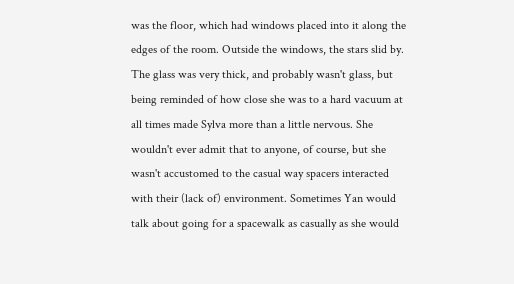was the floor, which had windows placed into it along the edges of the room. Outside the windows, the stars slid by. The glass was very thick, and probably wasn't glass, but being reminded of how close she was to a hard vacuum at all times made Sylva more than a little nervous. She wouldn't ever admit that to anyone, of course, but she wasn't accustomed to the casual way spacers interacted with their (lack of) environment. Sometimes Yan would talk about going for a spacewalk as casually as she would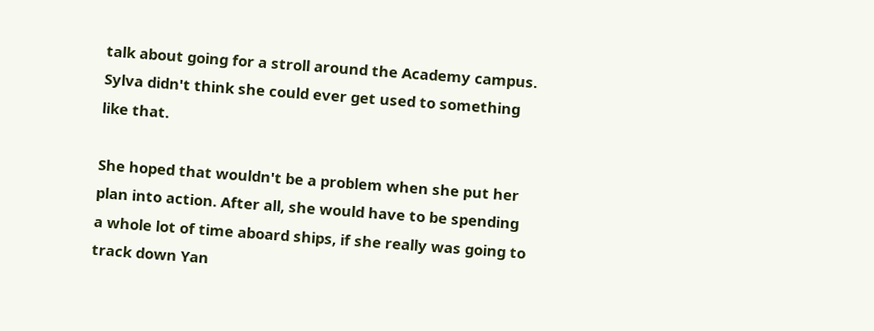talk about going for a stroll around the Academy campus. Sylva didn't think she could ever get used to something like that.

She hoped that wouldn't be a problem when she put her plan into action. After all, she would have to be spending a whole lot of time aboard ships, if she really was going to track down Yan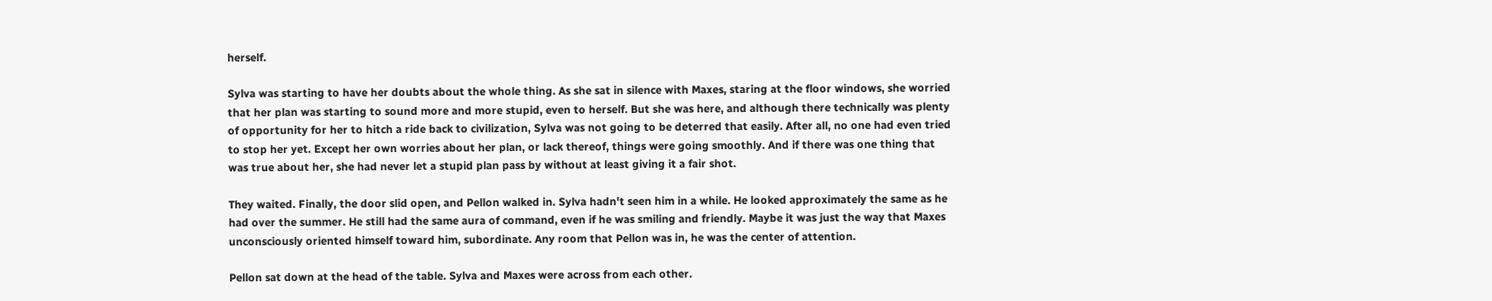herself.

Sylva was starting to have her doubts about the whole thing. As she sat in silence with Maxes, staring at the floor windows, she worried that her plan was starting to sound more and more stupid, even to herself. But she was here, and although there technically was plenty of opportunity for her to hitch a ride back to civilization, Sylva was not going to be deterred that easily. After all, no one had even tried to stop her yet. Except her own worries about her plan, or lack thereof, things were going smoothly. And if there was one thing that was true about her, she had never let a stupid plan pass by without at least giving it a fair shot.

They waited. Finally, the door slid open, and Pellon walked in. Sylva hadn't seen him in a while. He looked approximately the same as he had over the summer. He still had the same aura of command, even if he was smiling and friendly. Maybe it was just the way that Maxes unconsciously oriented himself toward him, subordinate. Any room that Pellon was in, he was the center of attention.

Pellon sat down at the head of the table. Sylva and Maxes were across from each other.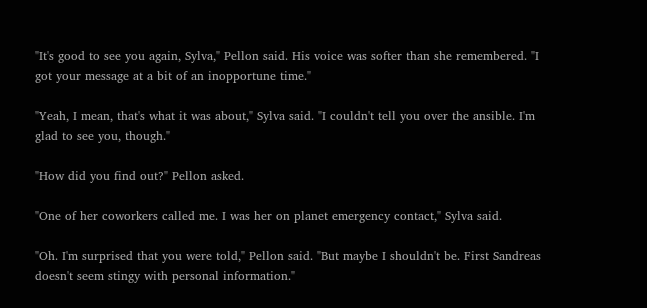"It's good to see you again, Sylva," Pellon said. His voice was softer than she remembered. "I got your message at a bit of an inopportune time."

"Yeah, I mean, that's what it was about," Sylva said. "I couldn't tell you over the ansible. I'm glad to see you, though."

"How did you find out?" Pellon asked.

"One of her coworkers called me. I was her on planet emergency contact," Sylva said.

"Oh. I'm surprised that you were told," Pellon said. "But maybe I shouldn't be. First Sandreas doesn't seem stingy with personal information."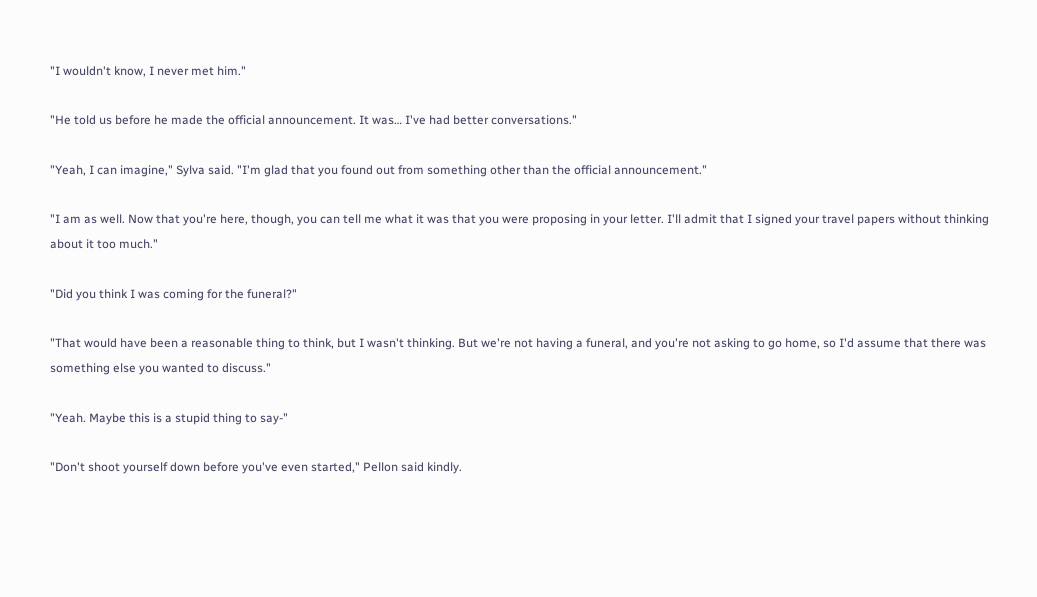"I wouldn't know, I never met him."

"He told us before he made the official announcement. It was… I've had better conversations."

"Yeah, I can imagine," Sylva said. "I'm glad that you found out from something other than the official announcement."

"I am as well. Now that you're here, though, you can tell me what it was that you were proposing in your letter. I'll admit that I signed your travel papers without thinking about it too much."

"Did you think I was coming for the funeral?"

"That would have been a reasonable thing to think, but I wasn't thinking. But we're not having a funeral, and you're not asking to go home, so I'd assume that there was something else you wanted to discuss."

"Yeah. Maybe this is a stupid thing to say-"

"Don't shoot yourself down before you've even started," Pellon said kindly.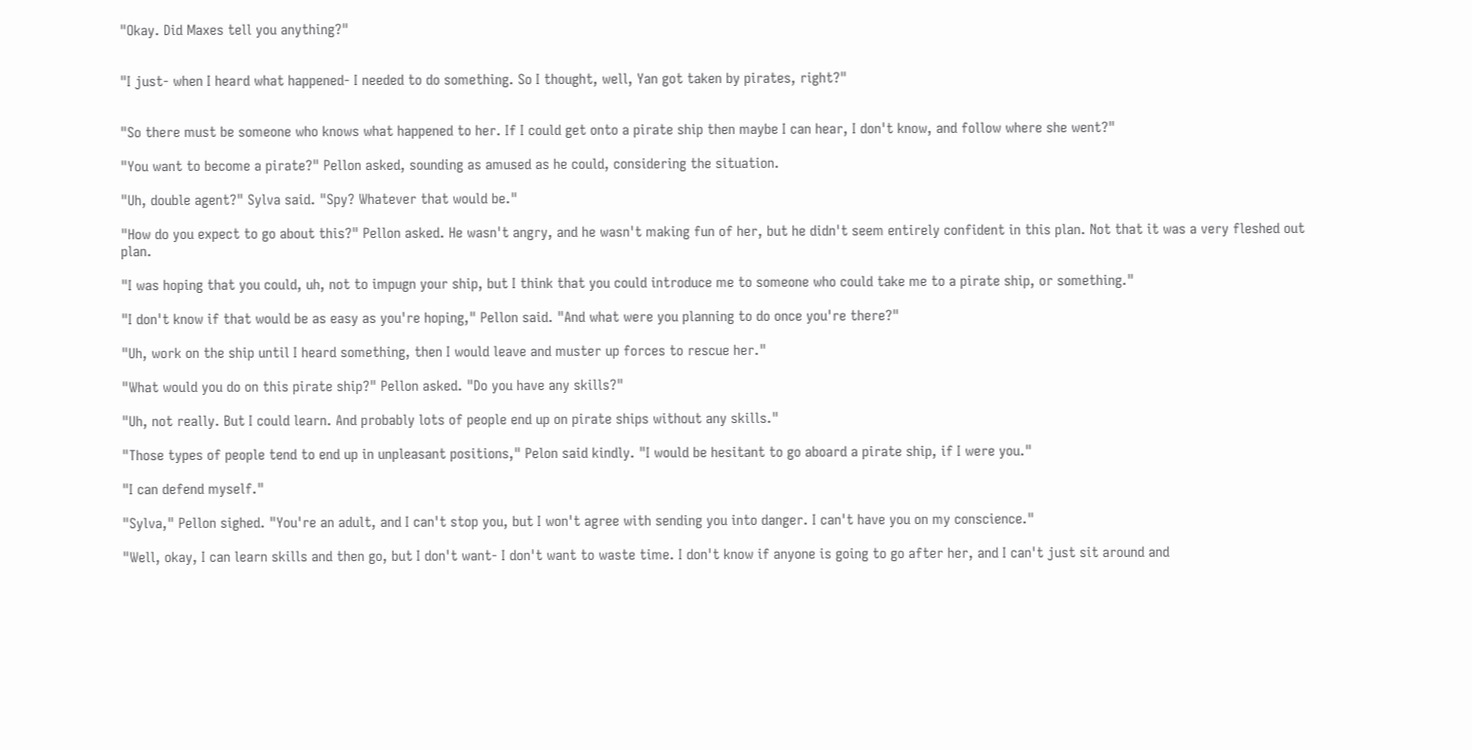"Okay. Did Maxes tell you anything?"


"I just- when I heard what happened- I needed to do something. So I thought, well, Yan got taken by pirates, right?"


"So there must be someone who knows what happened to her. If I could get onto a pirate ship then maybe I can hear, I don't know, and follow where she went?"

"You want to become a pirate?" Pellon asked, sounding as amused as he could, considering the situation.

"Uh, double agent?" Sylva said. "Spy? Whatever that would be."

"How do you expect to go about this?" Pellon asked. He wasn't angry, and he wasn't making fun of her, but he didn't seem entirely confident in this plan. Not that it was a very fleshed out plan.

"I was hoping that you could, uh, not to impugn your ship, but I think that you could introduce me to someone who could take me to a pirate ship, or something."

"I don't know if that would be as easy as you're hoping," Pellon said. "And what were you planning to do once you're there?"

"Uh, work on the ship until I heard something, then I would leave and muster up forces to rescue her."

"What would you do on this pirate ship?" Pellon asked. "Do you have any skills?"

"Uh, not really. But I could learn. And probably lots of people end up on pirate ships without any skills."

"Those types of people tend to end up in unpleasant positions," Pelon said kindly. "I would be hesitant to go aboard a pirate ship, if I were you."

"I can defend myself."

"Sylva," Pellon sighed. "You're an adult, and I can't stop you, but I won't agree with sending you into danger. I can't have you on my conscience."

"Well, okay, I can learn skills and then go, but I don't want- I don't want to waste time. I don't know if anyone is going to go after her, and I can't just sit around and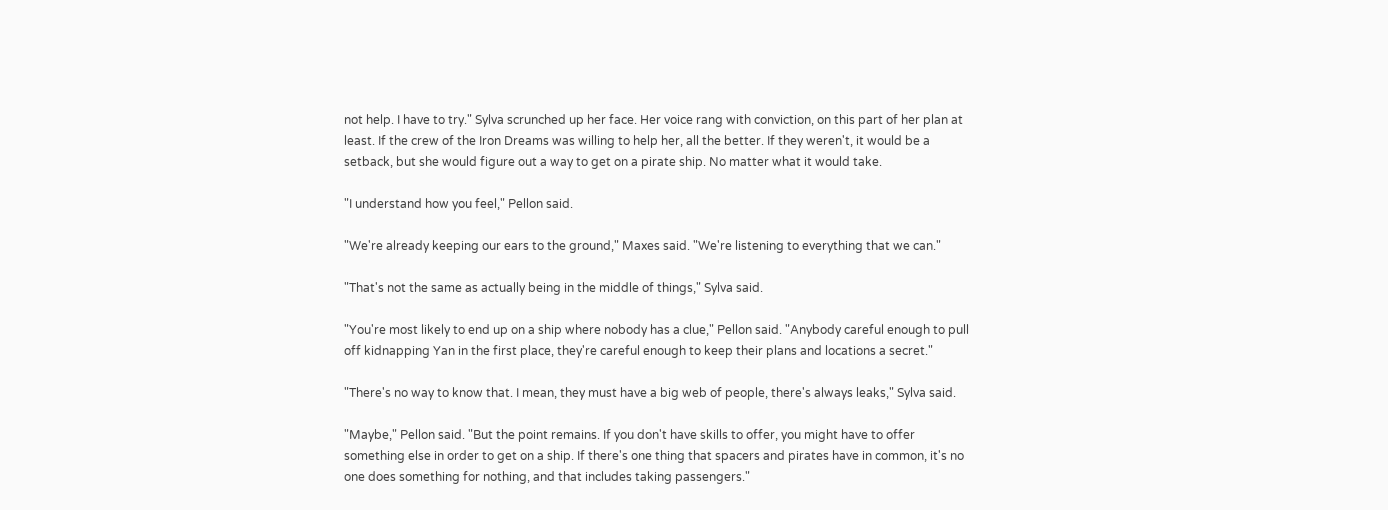not help. I have to try." Sylva scrunched up her face. Her voice rang with conviction, on this part of her plan at least. If the crew of the Iron Dreams was willing to help her, all the better. If they weren't, it would be a setback, but she would figure out a way to get on a pirate ship. No matter what it would take.

"I understand how you feel," Pellon said.

"We're already keeping our ears to the ground," Maxes said. "We're listening to everything that we can."

"That's not the same as actually being in the middle of things," Sylva said.

"You're most likely to end up on a ship where nobody has a clue," Pellon said. "Anybody careful enough to pull off kidnapping Yan in the first place, they're careful enough to keep their plans and locations a secret."

"There's no way to know that. I mean, they must have a big web of people, there's always leaks," Sylva said.

"Maybe," Pellon said. "But the point remains. If you don't have skills to offer, you might have to offer something else in order to get on a ship. If there's one thing that spacers and pirates have in common, it's no one does something for nothing, and that includes taking passengers."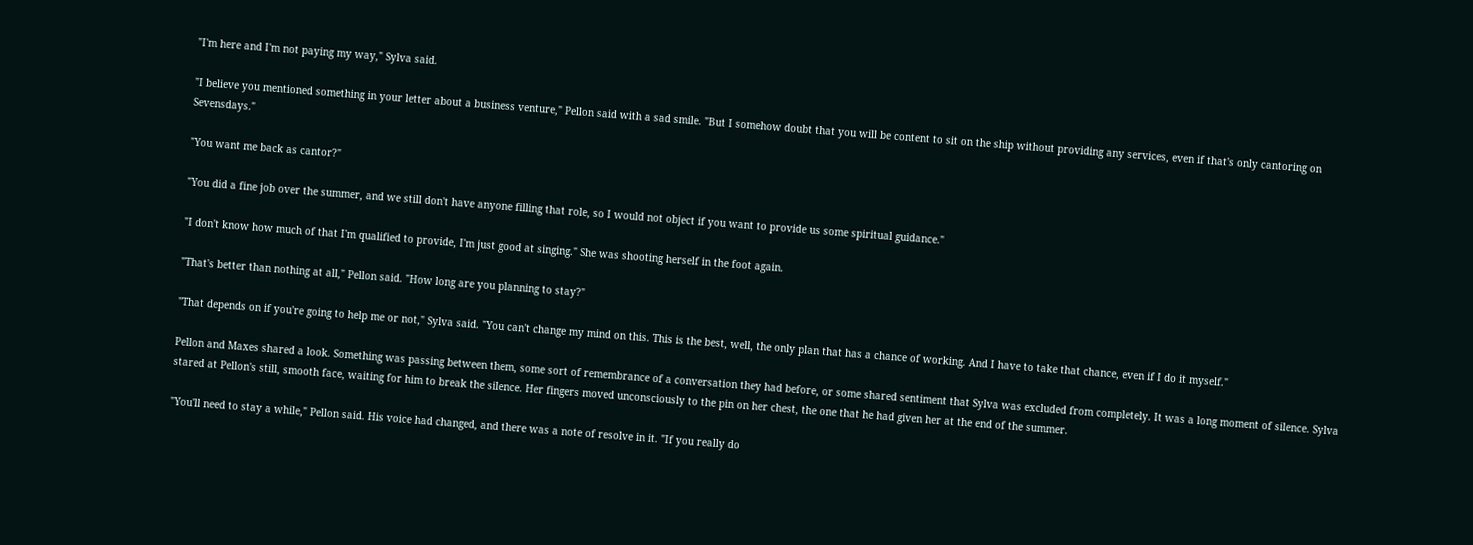"I'm here and I'm not paying my way," Sylva said.

"I believe you mentioned something in your letter about a business venture," Pellon said with a sad smile. "But I somehow doubt that you will be content to sit on the ship without providing any services, even if that's only cantoring on Sevensdays."

"You want me back as cantor?"

"You did a fine job over the summer, and we still don't have anyone filling that role, so I would not object if you want to provide us some spiritual guidance."

"I don't know how much of that I'm qualified to provide, I'm just good at singing." She was shooting herself in the foot again.

"That's better than nothing at all," Pellon said. "How long are you planning to stay?"

"That depends on if you're going to help me or not," Sylva said. "You can't change my mind on this. This is the best, well, the only plan that has a chance of working. And I have to take that chance, even if I do it myself."

Pellon and Maxes shared a look. Something was passing between them, some sort of remembrance of a conversation they had before, or some shared sentiment that Sylva was excluded from completely. It was a long moment of silence. Sylva stared at Pellon's still, smooth face, waiting for him to break the silence. Her fingers moved unconsciously to the pin on her chest, the one that he had given her at the end of the summer.

"You'll need to stay a while," Pellon said. His voice had changed, and there was a note of resolve in it. "If you really do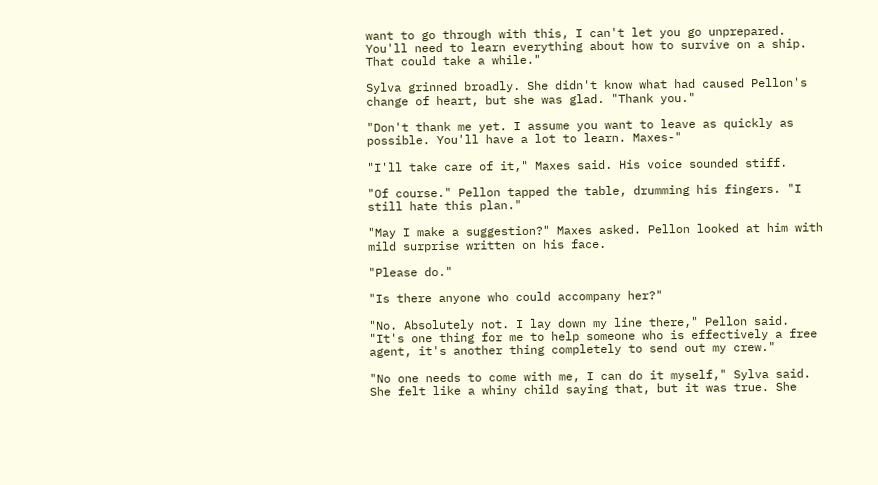want to go through with this, I can't let you go unprepared. You'll need to learn everything about how to survive on a ship. That could take a while."

Sylva grinned broadly. She didn't know what had caused Pellon's change of heart, but she was glad. "Thank you."

"Don't thank me yet. I assume you want to leave as quickly as possible. You'll have a lot to learn. Maxes-"

"I'll take care of it," Maxes said. His voice sounded stiff.

"Of course." Pellon tapped the table, drumming his fingers. "I still hate this plan."

"May I make a suggestion?" Maxes asked. Pellon looked at him with mild surprise written on his face.

"Please do."

"Is there anyone who could accompany her?"

"No. Absolutely not. I lay down my line there," Pellon said. "It's one thing for me to help someone who is effectively a free agent, it's another thing completely to send out my crew."

"No one needs to come with me, I can do it myself," Sylva said. She felt like a whiny child saying that, but it was true. She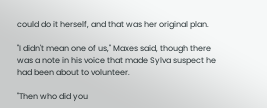could do it herself, and that was her original plan.

"I didn't mean one of us," Maxes said, though there was a note in his voice that made Sylva suspect he had been about to volunteer.

"Then who did you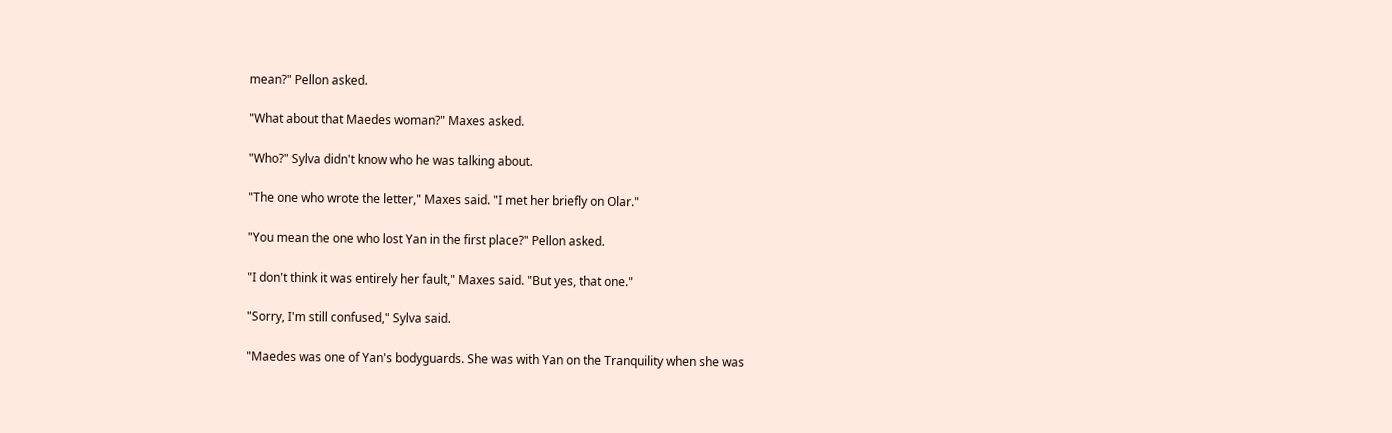mean?" Pellon asked.

"What about that Maedes woman?" Maxes asked.

"Who?" Sylva didn't know who he was talking about.

"The one who wrote the letter," Maxes said. "I met her briefly on Olar."

"You mean the one who lost Yan in the first place?" Pellon asked.

"I don't think it was entirely her fault," Maxes said. "But yes, that one."

"Sorry, I'm still confused," Sylva said.

"Maedes was one of Yan's bodyguards. She was with Yan on the Tranquility when she was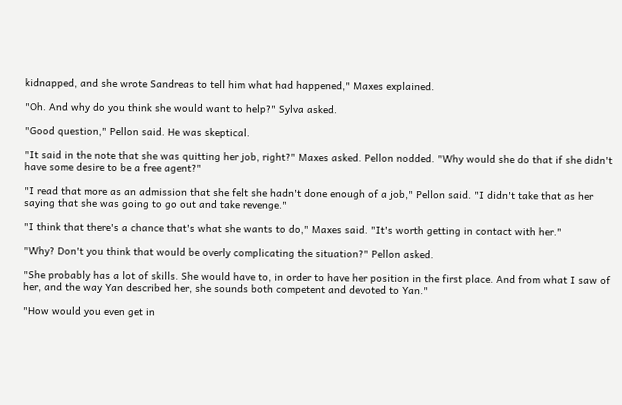kidnapped, and she wrote Sandreas to tell him what had happened," Maxes explained.

"Oh. And why do you think she would want to help?" Sylva asked.

"Good question," Pellon said. He was skeptical.

"It said in the note that she was quitting her job, right?" Maxes asked. Pellon nodded. "Why would she do that if she didn't have some desire to be a free agent?"

"I read that more as an admission that she felt she hadn't done enough of a job," Pellon said. "I didn't take that as her saying that she was going to go out and take revenge."

"I think that there's a chance that's what she wants to do," Maxes said. "It's worth getting in contact with her."

"Why? Don't you think that would be overly complicating the situation?" Pellon asked.

"She probably has a lot of skills. She would have to, in order to have her position in the first place. And from what I saw of her, and the way Yan described her, she sounds both competent and devoted to Yan."

"How would you even get in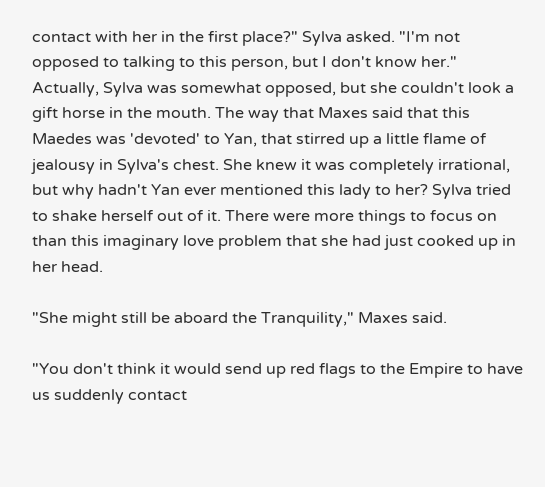contact with her in the first place?" Sylva asked. "I'm not opposed to talking to this person, but I don't know her." Actually, Sylva was somewhat opposed, but she couldn't look a gift horse in the mouth. The way that Maxes said that this Maedes was 'devoted' to Yan, that stirred up a little flame of jealousy in Sylva's chest. She knew it was completely irrational, but why hadn't Yan ever mentioned this lady to her? Sylva tried to shake herself out of it. There were more things to focus on than this imaginary love problem that she had just cooked up in her head.

"She might still be aboard the Tranquility," Maxes said.

"You don't think it would send up red flags to the Empire to have us suddenly contact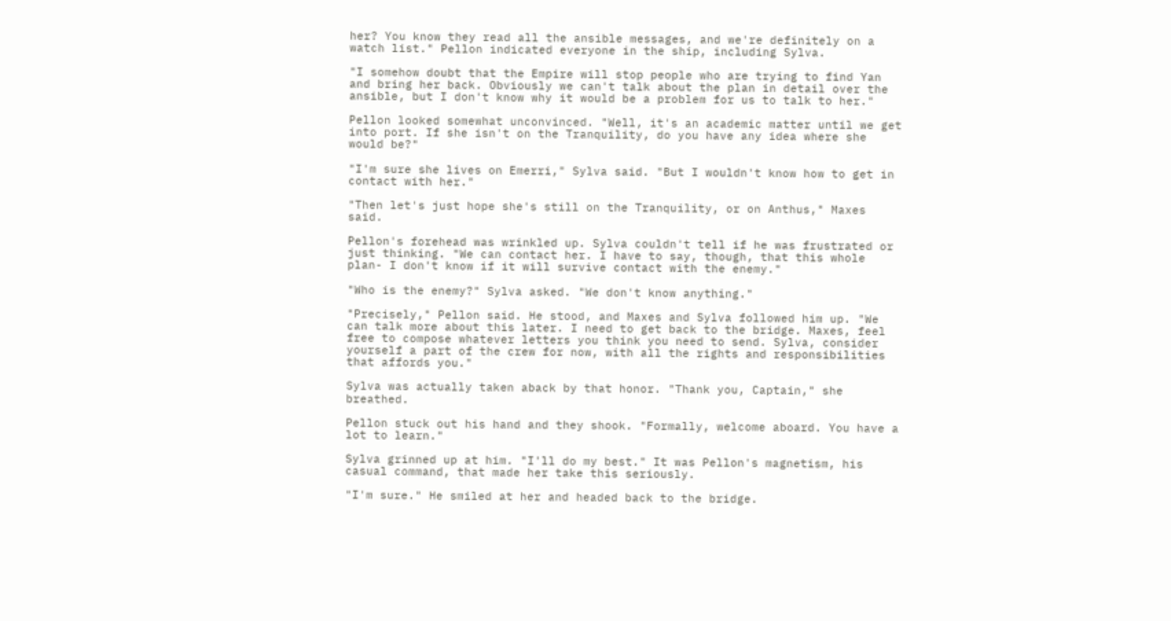her? You know they read all the ansible messages, and we're definitely on a watch list." Pellon indicated everyone in the ship, including Sylva.

"I somehow doubt that the Empire will stop people who are trying to find Yan and bring her back. Obviously we can't talk about the plan in detail over the ansible, but I don't know why it would be a problem for us to talk to her."

Pellon looked somewhat unconvinced. "Well, it's an academic matter until we get into port. If she isn't on the Tranquility, do you have any idea where she would be?"

"I'm sure she lives on Emerri," Sylva said. "But I wouldn't know how to get in contact with her."

"Then let's just hope she's still on the Tranquility, or on Anthus," Maxes said.

Pellon's forehead was wrinkled up. Sylva couldn't tell if he was frustrated or just thinking. "We can contact her. I have to say, though, that this whole plan- I don't know if it will survive contact with the enemy."

"Who is the enemy?" Sylva asked. "We don't know anything."

"Precisely," Pellon said. He stood, and Maxes and Sylva followed him up. "We can talk more about this later. I need to get back to the bridge. Maxes, feel free to compose whatever letters you think you need to send. Sylva, consider yourself a part of the crew for now, with all the rights and responsibilities that affords you."

Sylva was actually taken aback by that honor. "Thank you, Captain," she breathed.

Pellon stuck out his hand and they shook. "Formally, welcome aboard. You have a lot to learn."

Sylva grinned up at him. "I'll do my best." It was Pellon's magnetism, his casual command, that made her take this seriously.

"I'm sure." He smiled at her and headed back to the bridge.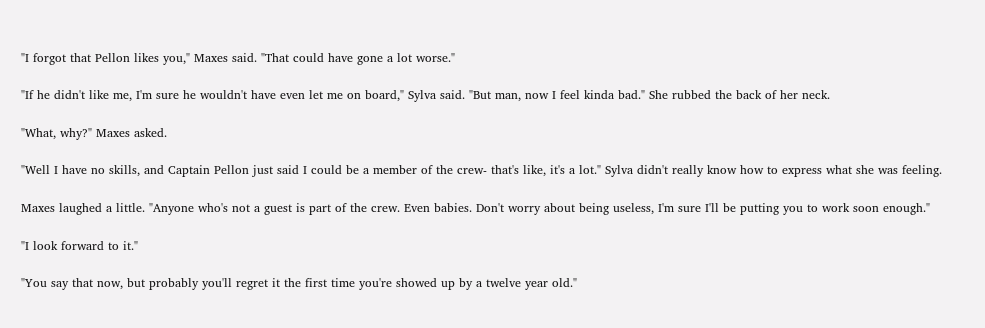"I forgot that Pellon likes you," Maxes said. "That could have gone a lot worse."

"If he didn't like me, I'm sure he wouldn't have even let me on board," Sylva said. "But man, now I feel kinda bad." She rubbed the back of her neck.

"What, why?" Maxes asked.

"Well I have no skills, and Captain Pellon just said I could be a member of the crew- that's like, it's a lot." Sylva didn't really know how to express what she was feeling.

Maxes laughed a little. "Anyone who's not a guest is part of the crew. Even babies. Don't worry about being useless, I'm sure I'll be putting you to work soon enough."

"I look forward to it."

"You say that now, but probably you'll regret it the first time you're showed up by a twelve year old."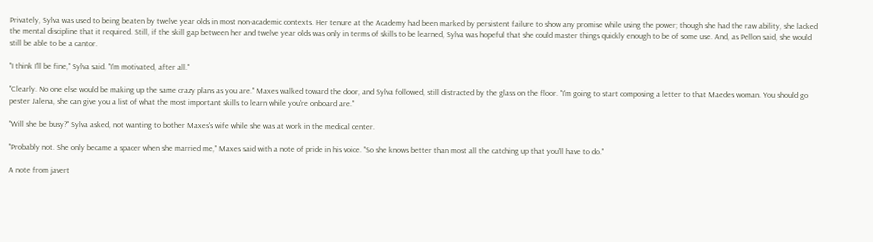Privately, Sylva was used to being beaten by twelve year olds in most non-academic contexts. Her tenure at the Academy had been marked by persistent failure to show any promise while using the power; though she had the raw ability, she lacked the mental discipline that it required. Still, if the skill gap between her and twelve year olds was only in terms of skills to be learned, Sylva was hopeful that she could master things quickly enough to be of some use. And, as Pellon said, she would still be able to be a cantor.

"I think I'll be fine," Sylva said. "I'm motivated, after all."

"Clearly. No one else would be making up the same crazy plans as you are." Maxes walked toward the door, and Sylva followed, still distracted by the glass on the floor. "I'm going to start composing a letter to that Maedes woman. You should go pester Jalena, she can give you a list of what the most important skills to learn while you're onboard are."

"Will she be busy?" Sylva asked, not wanting to bother Maxes's wife while she was at work in the medical center.

"Probably not. She only became a spacer when she married me," Maxes said with a note of pride in his voice. "So she knows better than most all the catching up that you’ll have to do."

A note from javert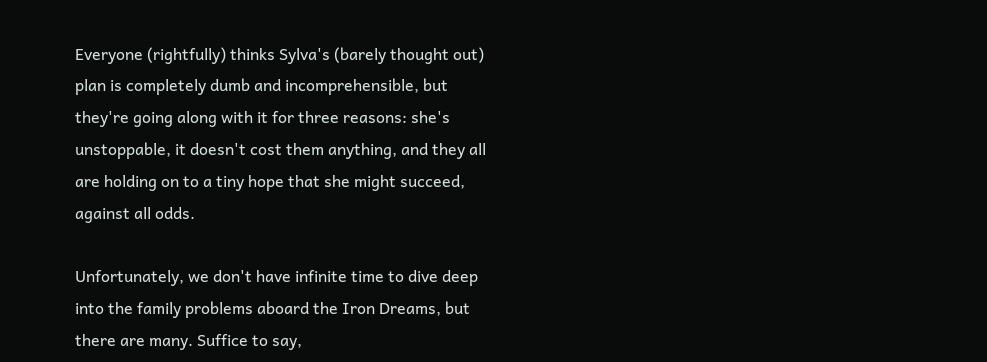Everyone (rightfully) thinks Sylva's (barely thought out) plan is completely dumb and incomprehensible, but they're going along with it for three reasons: she's unstoppable, it doesn't cost them anything, and they all are holding on to a tiny hope that she might succeed, against all odds.

Unfortunately, we don't have infinite time to dive deep into the family problems aboard the Iron Dreams, but there are many. Suffice to say,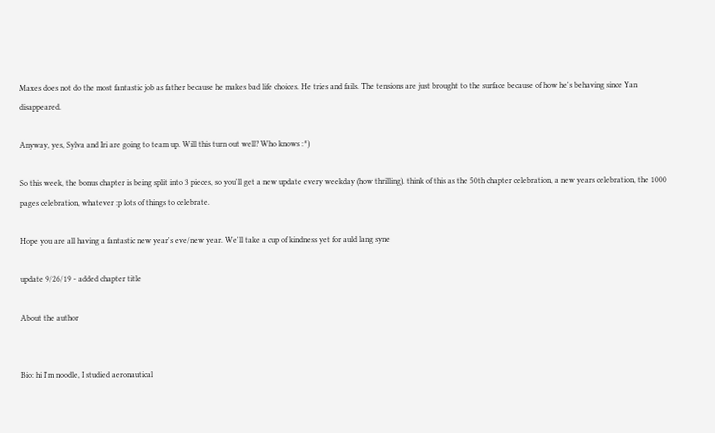Maxes does not do the most fantastic job as father because he makes bad life choices. He tries and fails. The tensions are just brought to the surface because of how he's behaving since Yan disappeared.

Anyway, yes, Sylva and Iri are going to team up. Will this turn out well? Who knows :^)

So this week, the bonus chapter is being split into 3 pieces, so you'll get a new update every weekday (how thrilling). think of this as the 50th chapter celebration, a new years celebration, the 1000 pages celebration, whatever :p lots of things to celebrate.

Hope you are all having a fantastic new year's eve/new year. We'll take a cup of kindness yet for auld lang syne

update 9/26/19 - added chapter title

About the author


Bio: hi I'm noodle, I studied aeronautical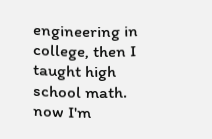engineering in college, then I taught high school math. now I'm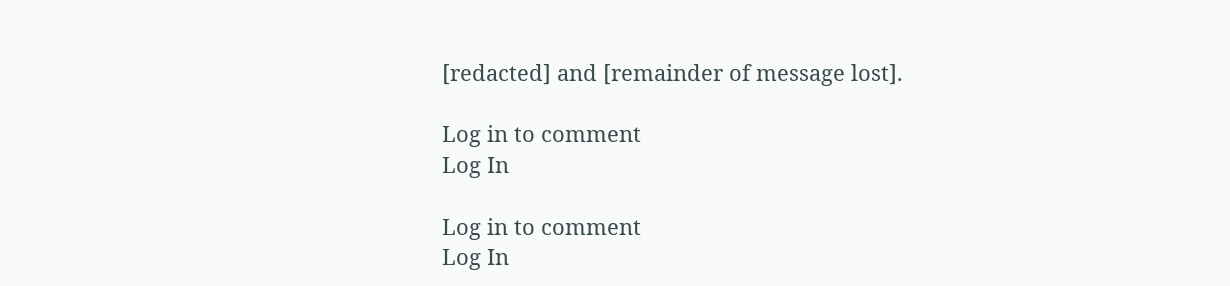[redacted] and [remainder of message lost].

Log in to comment
Log In

Log in to comment
Log In